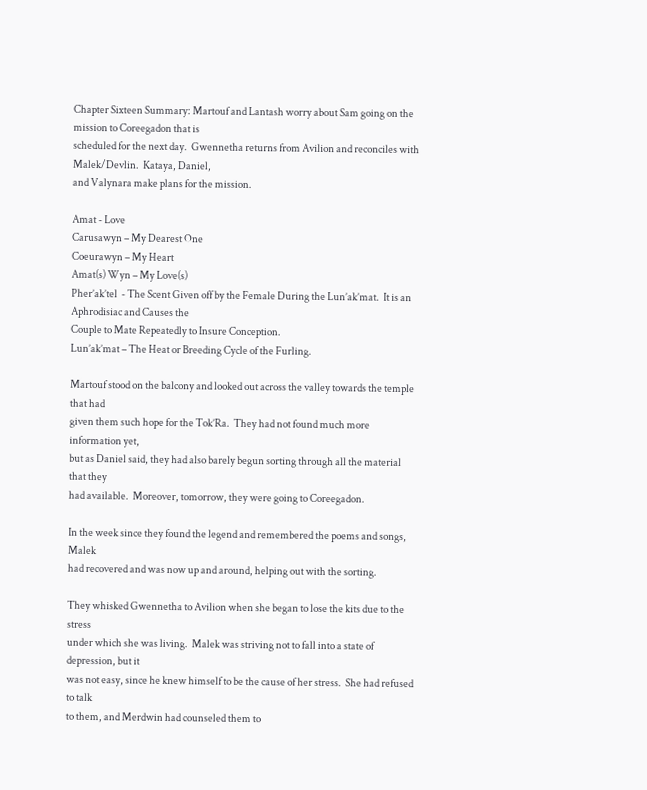Chapter Sixteen Summary: Martouf and Lantash worry about Sam going on the mission to Coreegadon that is
scheduled for the next day.  Gwennetha returns from Avilion and reconciles with Malek/Devlin.  Kataya, Daniel,
and Valynara make plans for the mission.

Amat - Love
Carusawyn – My Dearest One
Coeurawyn – My Heart
Amat(s) Wyn – My Love(s)
Pher’ak’tel  - The Scent Given off by the Female During the Lun’ak’mat.  It is an Aphrodisiac and Causes the
Couple to Mate Repeatedly to Insure Conception.
Lun’ak’mat – The Heat or Breeding Cycle of the Furling.

Martouf stood on the balcony and looked out across the valley towards the temple that had
given them such hope for the Tok’Ra.  They had not found much more information yet,
but as Daniel said, they had also barely begun sorting through all the material that they
had available.  Moreover, tomorrow, they were going to Coreegadon.

In the week since they found the legend and remembered the poems and songs, Malek
had recovered and was now up and around, helping out with the sorting.

They whisked Gwennetha to Avilion when she began to lose the kits due to the stress
under which she was living.  Malek was striving not to fall into a state of depression, but it
was not easy, since he knew himself to be the cause of her stress.  She had refused to talk
to them, and Merdwin had counseled them to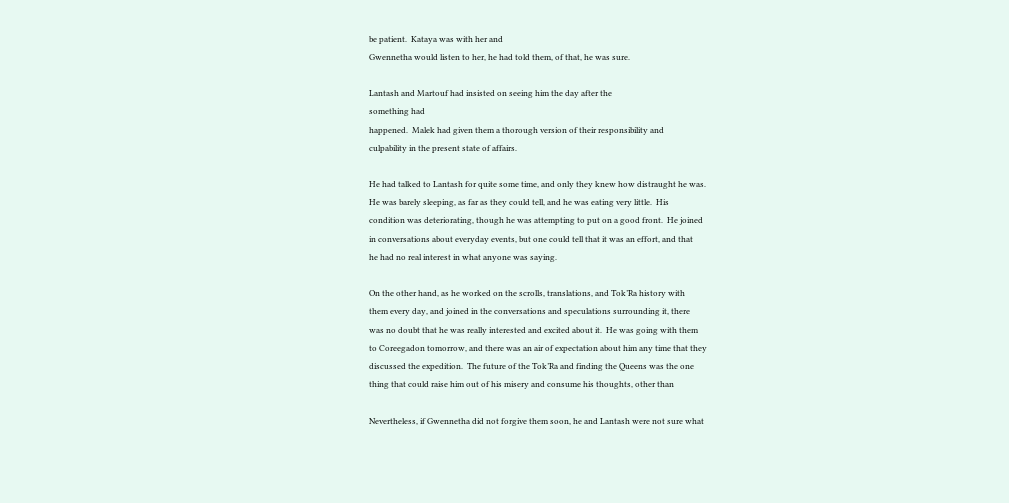be patient.  Kataya was with her and
Gwennetha would listen to her, he had told them, of that, he was sure.

Lantash and Martouf had insisted on seeing him the day after the
something had
happened.  Malek had given them a thorough version of their responsibility and
culpability in the present state of affairs.

He had talked to Lantash for quite some time, and only they knew how distraught he was.
He was barely sleeping, as far as they could tell, and he was eating very little.  His
condition was deteriorating, though he was attempting to put on a good front.  He joined
in conversations about everyday events, but one could tell that it was an effort, and that
he had no real interest in what anyone was saying.

On the other hand, as he worked on the scrolls, translations, and Tok’Ra history with
them every day, and joined in the conversations and speculations surrounding it, there
was no doubt that he was really interested and excited about it.  He was going with them
to Coreegadon tomorrow, and there was an air of expectation about him any time that they
discussed the expedition.  The future of the Tok’Ra and finding the Queens was the one
thing that could raise him out of his misery and consume his thoughts, other than

Nevertheless, if Gwennetha did not forgive them soon, he and Lantash were not sure what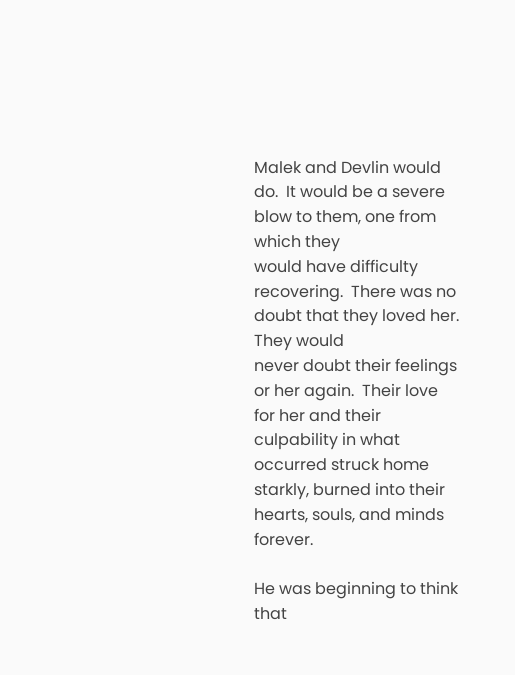Malek and Devlin would do.  It would be a severe blow to them, one from which they
would have difficulty recovering.  There was no doubt that they loved her.  They would
never doubt their feelings or her again.  Their love for her and their culpability in what
occurred struck home starkly, burned into their hearts, souls, and minds forever.

He was beginning to think that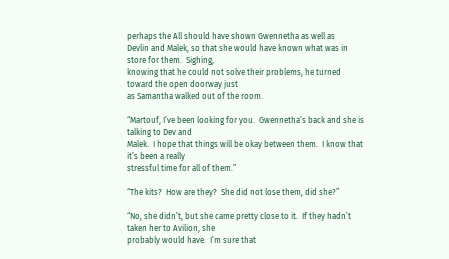perhaps the All should have shown Gwennetha as well as
Devlin and Malek, so that she would have known what was in store for them.  Sighing,
knowing that he could not solve their problems, he turned toward the open doorway just
as Samantha walked out of the room.

“Martouf, I’ve been looking for you.  Gwennetha’s back and she is talking to Dev and
Malek.  I hope that things will be okay between them.  I know that it’s been a really
stressful time for all of them.”

“The kits?  How are they?  She did not lose them, did she?”

“No, she didn’t, but she came pretty close to it.  If they hadn’t taken her to Avilion, she
probably would have.  I’m sure that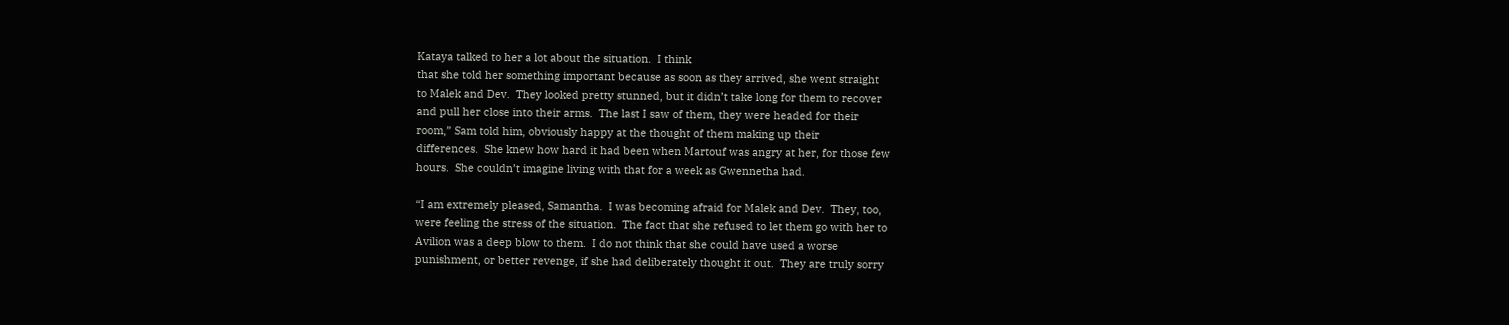Kataya talked to her a lot about the situation.  I think
that she told her something important because as soon as they arrived, she went straight
to Malek and Dev.  They looked pretty stunned, but it didn’t take long for them to recover
and pull her close into their arms.  The last I saw of them, they were headed for their
room,” Sam told him, obviously happy at the thought of them making up their
differences.  She knew how hard it had been when Martouf was angry at her, for those few
hours.  She couldn’t imagine living with that for a week as Gwennetha had.

“I am extremely pleased, Samantha.  I was becoming afraid for Malek and Dev.  They, too,
were feeling the stress of the situation.  The fact that she refused to let them go with her to
Avilion was a deep blow to them.  I do not think that she could have used a worse
punishment, or better revenge, if she had deliberately thought it out.  They are truly sorry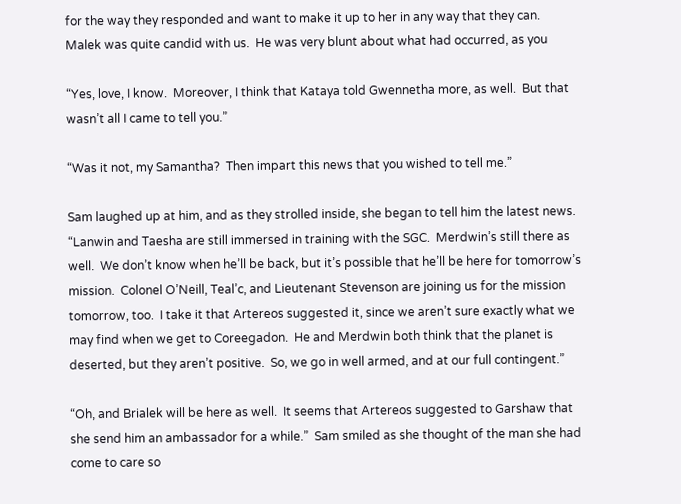for the way they responded and want to make it up to her in any way that they can.
Malek was quite candid with us.  He was very blunt about what had occurred, as you

“Yes, love, I know.  Moreover, I think that Kataya told Gwennetha more, as well.  But that
wasn’t all I came to tell you.”

“Was it not, my Samantha?  Then impart this news that you wished to tell me.”

Sam laughed up at him, and as they strolled inside, she began to tell him the latest news.
“Lanwin and Taesha are still immersed in training with the SGC.  Merdwin’s still there as
well.  We don’t know when he’ll be back, but it’s possible that he’ll be here for tomorrow’s
mission.  Colonel O’Neill, Teal’c, and Lieutenant Stevenson are joining us for the mission
tomorrow, too.  I take it that Artereos suggested it, since we aren’t sure exactly what we
may find when we get to Coreegadon.  He and Merdwin both think that the planet is
deserted, but they aren’t positive.  So, we go in well armed, and at our full contingent.”

“Oh, and Brialek will be here as well.  It seems that Artereos suggested to Garshaw that
she send him an ambassador for a while.”  Sam smiled as she thought of the man she had
come to care so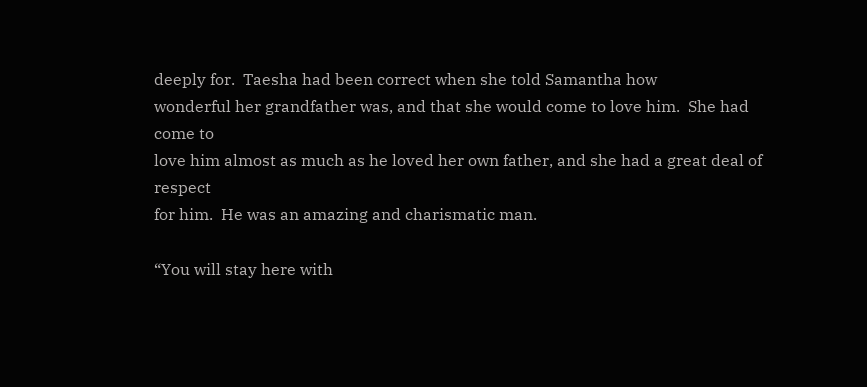deeply for.  Taesha had been correct when she told Samantha how
wonderful her grandfather was, and that she would come to love him.  She had come to
love him almost as much as he loved her own father, and she had a great deal of respect
for him.  He was an amazing and charismatic man.

“You will stay here with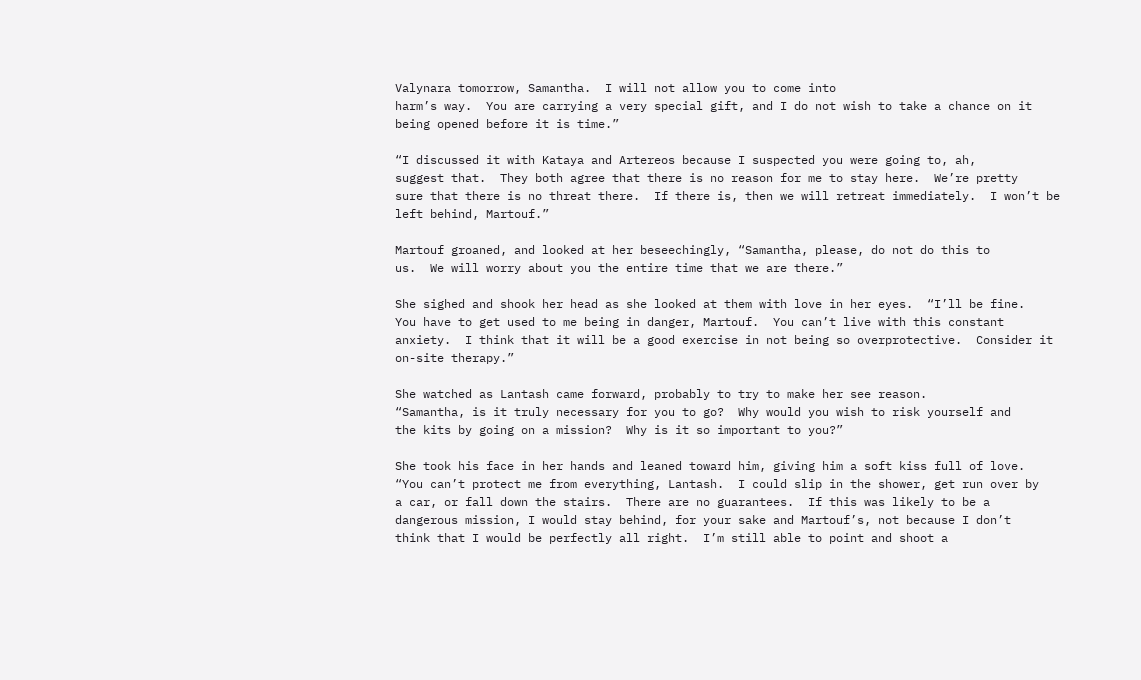Valynara tomorrow, Samantha.  I will not allow you to come into
harm’s way.  You are carrying a very special gift, and I do not wish to take a chance on it
being opened before it is time.”

“I discussed it with Kataya and Artereos because I suspected you were going to, ah,
suggest that.  They both agree that there is no reason for me to stay here.  We’re pretty
sure that there is no threat there.  If there is, then we will retreat immediately.  I won’t be
left behind, Martouf.”

Martouf groaned, and looked at her beseechingly, “Samantha, please, do not do this to
us.  We will worry about you the entire time that we are there.”

She sighed and shook her head as she looked at them with love in her eyes.  “I’ll be fine.
You have to get used to me being in danger, Martouf.  You can’t live with this constant
anxiety.  I think that it will be a good exercise in not being so overprotective.  Consider it
on-site therapy.”

She watched as Lantash came forward, probably to try to make her see reason.
“Samantha, is it truly necessary for you to go?  Why would you wish to risk yourself and
the kits by going on a mission?  Why is it so important to you?”

She took his face in her hands and leaned toward him, giving him a soft kiss full of love.
“You can’t protect me from everything, Lantash.  I could slip in the shower, get run over by
a car, or fall down the stairs.  There are no guarantees.  If this was likely to be a
dangerous mission, I would stay behind, for your sake and Martouf’s, not because I don’t
think that I would be perfectly all right.  I’m still able to point and shoot a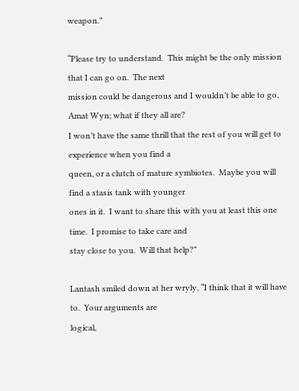weapon.”

“Please try to understand.  This might be the only mission that I can go on.  The next
mission could be dangerous and I wouldn’t be able to go,
Amat Wyn; what if they all are?
I won’t have the same thrill that the rest of you will get to experience when you find a
queen, or a clutch of mature symbiotes.  Maybe you will find a stasis tank with younger
ones in it.  I want to share this with you at least this one time.  I promise to take care and
stay close to you.  Will that help?”

Lantash smiled down at her wryly, “I think that it will have to.  Your arguments are
logical,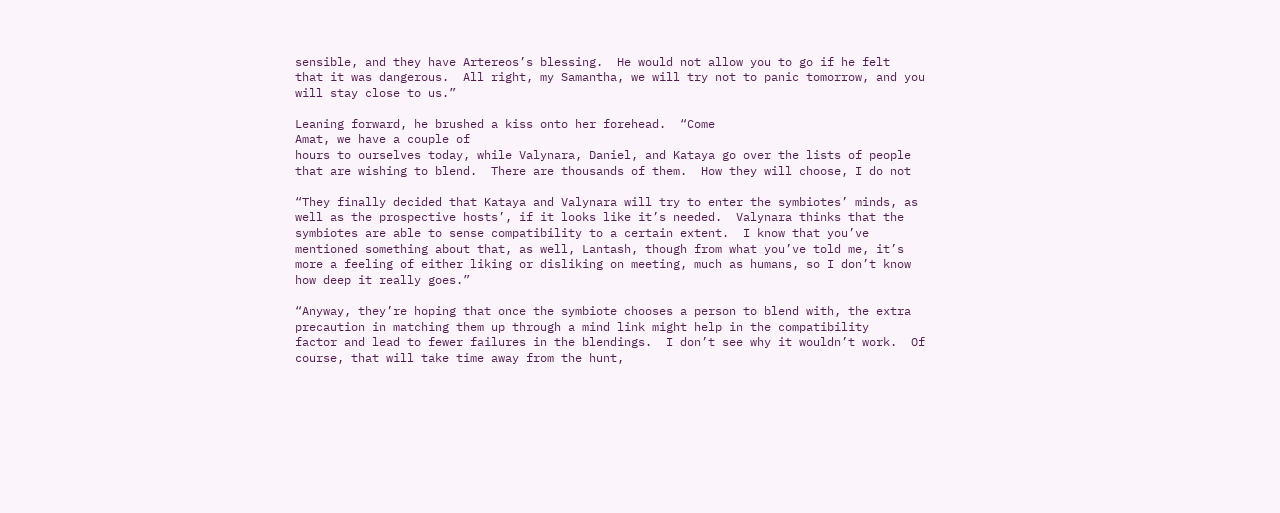sensible, and they have Artereos’s blessing.  He would not allow you to go if he felt
that it was dangerous.  All right, my Samantha, we will try not to panic tomorrow, and you
will stay close to us.”

Leaning forward, he brushed a kiss onto her forehead.  “Come
Amat, we have a couple of
hours to ourselves today, while Valynara, Daniel, and Kataya go over the lists of people
that are wishing to blend.  There are thousands of them.  How they will choose, I do not

“They finally decided that Kataya and Valynara will try to enter the symbiotes’ minds, as
well as the prospective hosts’, if it looks like it’s needed.  Valynara thinks that the
symbiotes are able to sense compatibility to a certain extent.  I know that you’ve
mentioned something about that, as well, Lantash, though from what you’ve told me, it’s
more a feeling of either liking or disliking on meeting, much as humans, so I don’t know
how deep it really goes.”

“Anyway, they’re hoping that once the symbiote chooses a person to blend with, the extra
precaution in matching them up through a mind link might help in the compatibility
factor and lead to fewer failures in the blendings.  I don’t see why it wouldn’t work.  Of
course, that will take time away from the hunt,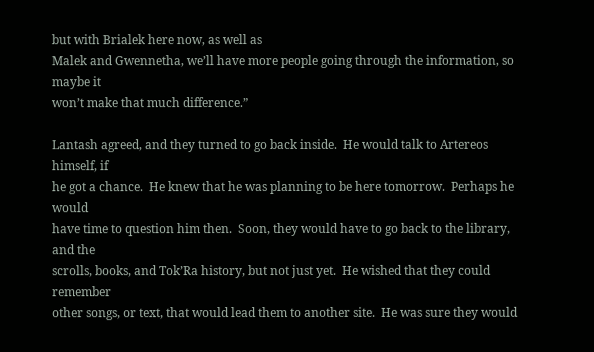but with Brialek here now, as well as
Malek and Gwennetha, we’ll have more people going through the information, so maybe it
won’t make that much difference.”

Lantash agreed, and they turned to go back inside.  He would talk to Artereos himself, if
he got a chance.  He knew that he was planning to be here tomorrow.  Perhaps he would
have time to question him then.  Soon, they would have to go back to the library, and the
scrolls, books, and Tok’Ra history, but not just yet.  He wished that they could remember
other songs, or text, that would lead them to another site.  He was sure they would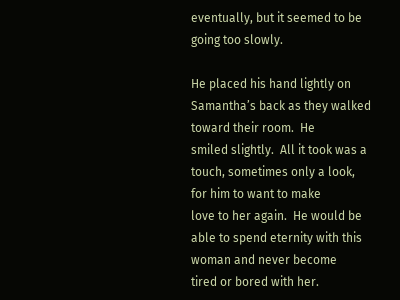eventually, but it seemed to be going too slowly.

He placed his hand lightly on Samantha’s back as they walked toward their room.  He
smiled slightly.  All it took was a touch, sometimes only a look, for him to want to make
love to her again.  He would be able to spend eternity with this woman and never become
tired or bored with her.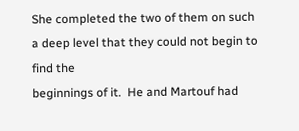She completed the two of them on such a deep level that they could not begin to find the
beginnings of it.  He and Martouf had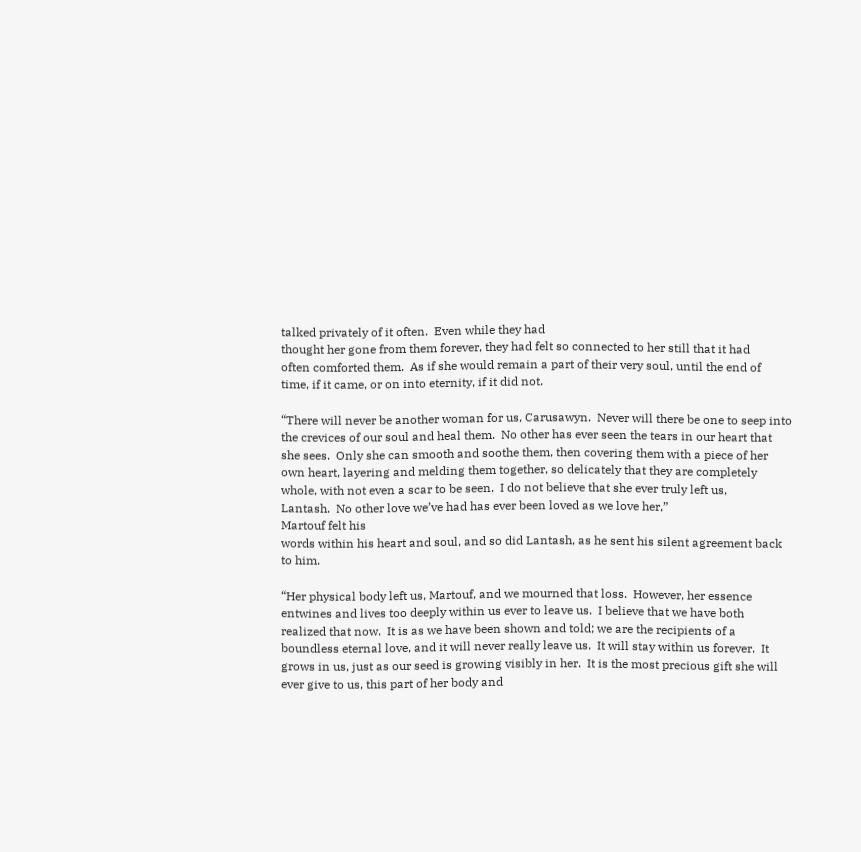talked privately of it often.  Even while they had
thought her gone from them forever, they had felt so connected to her still that it had
often comforted them.  As if she would remain a part of their very soul, until the end of
time, if it came, or on into eternity, if it did not.

“There will never be another woman for us, Carusawyn.  Never will there be one to seep into
the crevices of our soul and heal them.  No other has ever seen the tears in our heart that
she sees.  Only she can smooth and soothe them, then covering them with a piece of her
own heart, layering and melding them together, so delicately that they are completely
whole, with not even a scar to be seen.  I do not believe that she ever truly left us,
Lantash.  No other love we’ve had has ever been loved as we love her,”
Martouf felt his
words within his heart and soul, and so did Lantash, as he sent his silent agreement back
to him.

“Her physical body left us, Martouf, and we mourned that loss.  However, her essence
entwines and lives too deeply within us ever to leave us.  I believe that we have both
realized that now.  It is as we have been shown and told; we are the recipients of a
boundless eternal love, and it will never really leave us.  It will stay within us forever.  It
grows in us, just as our seed is growing visibly in her.  It is the most precious gift she will
ever give to us, this part of her body and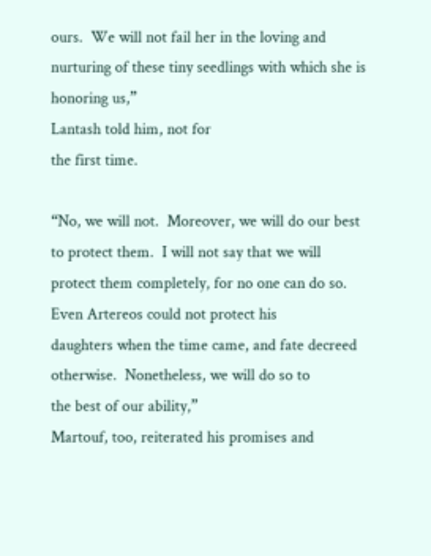ours.  We will not fail her in the loving and
nurturing of these tiny seedlings with which she is honoring us,”
Lantash told him, not for
the first time.

“No, we will not.  Moreover, we will do our best to protect them.  I will not say that we will
protect them completely, for no one can do so.  Even Artereos could not protect his
daughters when the time came, and fate decreed otherwise.  Nonetheless, we will do so to
the best of our ability,”
Martouf, too, reiterated his promises and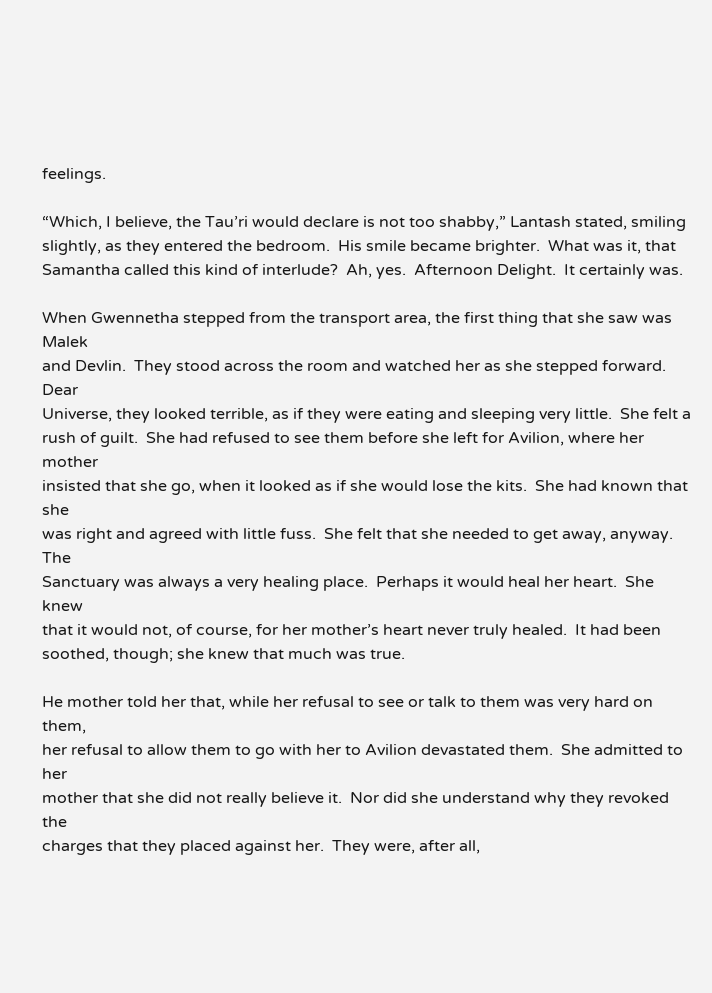feelings.

“Which, I believe, the Tau’ri would declare is not too shabby,” Lantash stated, smiling
slightly, as they entered the bedroom.  His smile became brighter.  What was it, that
Samantha called this kind of interlude?  Ah, yes.  Afternoon Delight.  It certainly was.

When Gwennetha stepped from the transport area, the first thing that she saw was Malek
and Devlin.  They stood across the room and watched her as she stepped forward.  Dear
Universe, they looked terrible, as if they were eating and sleeping very little.  She felt a
rush of guilt.  She had refused to see them before she left for Avilion, where her mother
insisted that she go, when it looked as if she would lose the kits.  She had known that she
was right and agreed with little fuss.  She felt that she needed to get away, anyway.  The
Sanctuary was always a very healing place.  Perhaps it would heal her heart.  She knew
that it would not, of course, for her mother’s heart never truly healed.  It had been
soothed, though; she knew that much was true.

He mother told her that, while her refusal to see or talk to them was very hard on them,
her refusal to allow them to go with her to Avilion devastated them.  She admitted to her
mother that she did not really believe it.  Nor did she understand why they revoked the
charges that they placed against her.  They were, after all,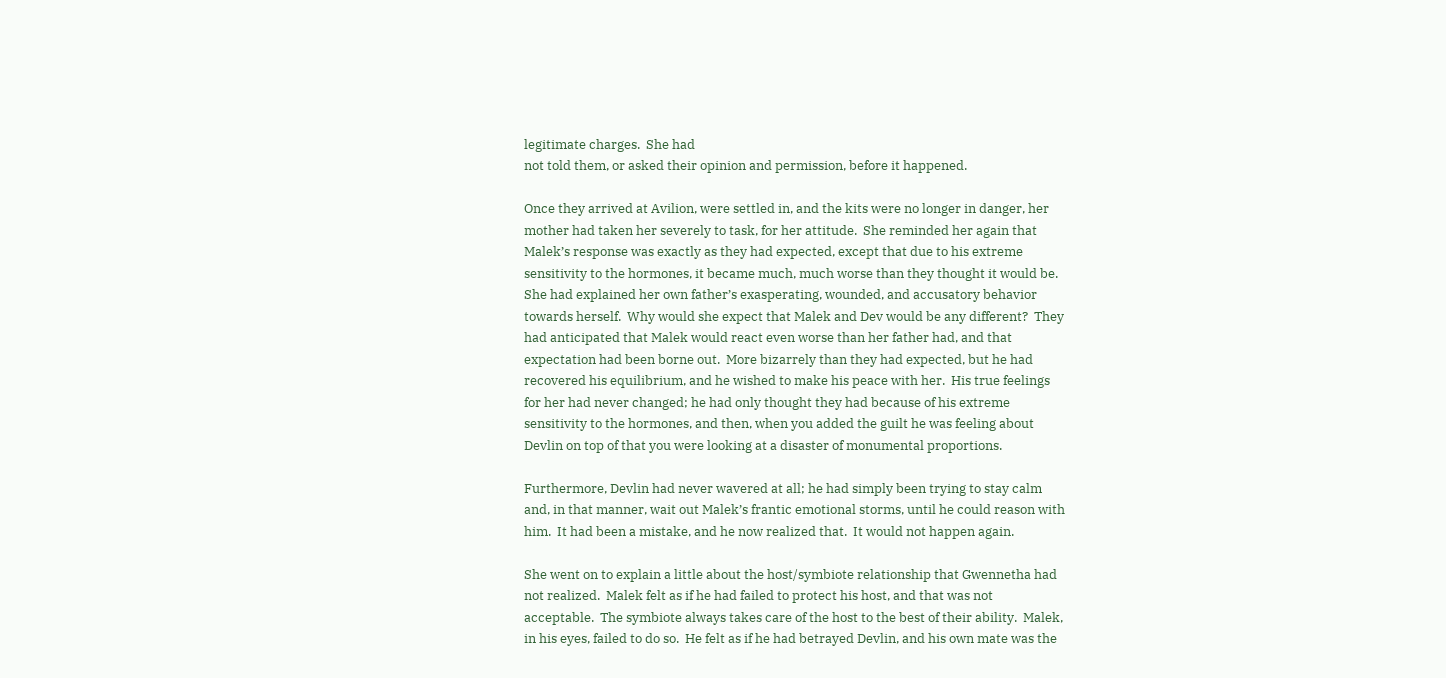legitimate charges.  She had
not told them, or asked their opinion and permission, before it happened.

Once they arrived at Avilion, were settled in, and the kits were no longer in danger, her
mother had taken her severely to task, for her attitude.  She reminded her again that
Malek’s response was exactly as they had expected, except that due to his extreme
sensitivity to the hormones, it became much, much worse than they thought it would be.
She had explained her own father’s exasperating, wounded, and accusatory behavior
towards herself.  Why would she expect that Malek and Dev would be any different?  They
had anticipated that Malek would react even worse than her father had, and that
expectation had been borne out.  More bizarrely than they had expected, but he had
recovered his equilibrium, and he wished to make his peace with her.  His true feelings
for her had never changed; he had only thought they had because of his extreme
sensitivity to the hormones, and then, when you added the guilt he was feeling about
Devlin on top of that you were looking at a disaster of monumental proportions.

Furthermore, Devlin had never wavered at all; he had simply been trying to stay calm
and, in that manner, wait out Malek’s frantic emotional storms, until he could reason with
him.  It had been a mistake, and he now realized that.  It would not happen again.

She went on to explain a little about the host/symbiote relationship that Gwennetha had
not realized.  Malek felt as if he had failed to protect his host, and that was not
acceptable.  The symbiote always takes care of the host to the best of their ability.  Malek,
in his eyes, failed to do so.  He felt as if he had betrayed Devlin, and his own mate was the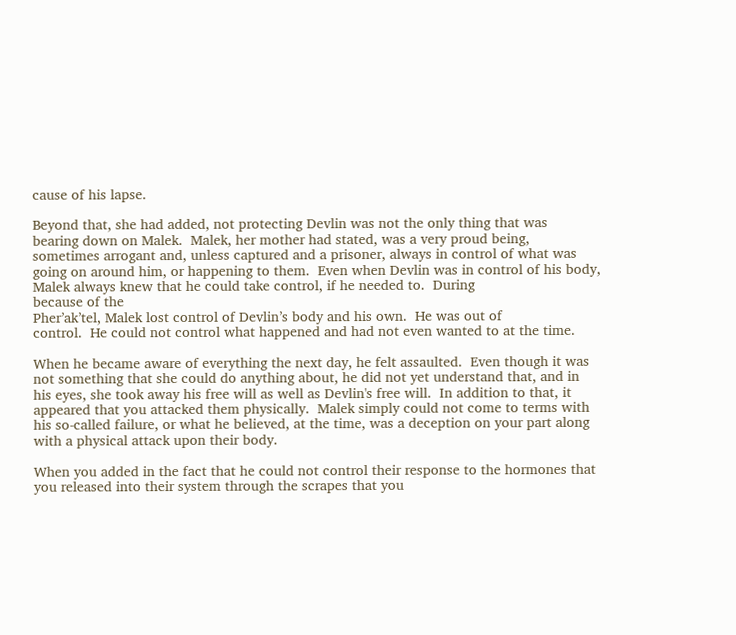cause of his lapse.

Beyond that, she had added, not protecting Devlin was not the only thing that was
bearing down on Malek.  Malek, her mother had stated, was a very proud being,
sometimes arrogant and, unless captured and a prisoner, always in control of what was
going on around him, or happening to them.  Even when Devlin was in control of his body,
Malek always knew that he could take control, if he needed to.  During
because of the
Pher’ak’tel, Malek lost control of Devlin’s body and his own.  He was out of
control.  He could not control what happened and had not even wanted to at the time.

When he became aware of everything the next day, he felt assaulted.  Even though it was
not something that she could do anything about, he did not yet understand that, and in
his eyes, she took away his free will as well as Devlin's free will.  In addition to that, it
appeared that you attacked them physically.  Malek simply could not come to terms with
his so-called failure, or what he believed, at the time, was a deception on your part along
with a physical attack upon their body.

When you added in the fact that he could not control their response to the hormones that
you released into their system through the scrapes that you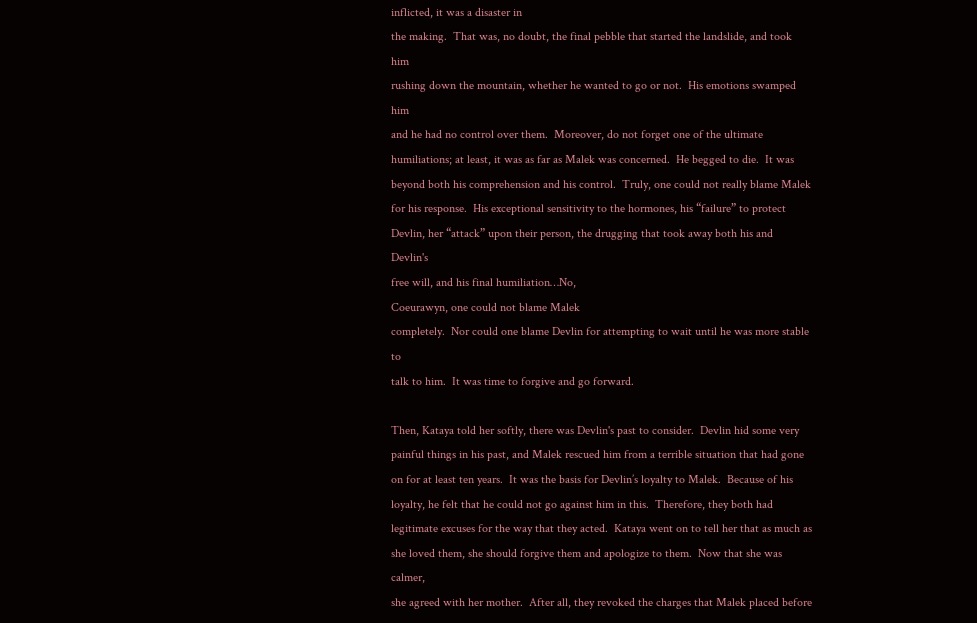inflicted, it was a disaster in
the making.  That was, no doubt, the final pebble that started the landslide, and took him
rushing down the mountain, whether he wanted to go or not.  His emotions swamped him
and he had no control over them.  Moreover, do not forget one of the ultimate
humiliations; at least, it was as far as Malek was concerned.  He begged to die.  It was
beyond both his comprehension and his control.  Truly, one could not really blame Malek
for his response.  His exceptional sensitivity to the hormones, his “failure” to protect
Devlin, her “attack” upon their person, the drugging that took away both his and Devlin's
free will, and his final humiliation…No,
Coeurawyn, one could not blame Malek
completely.  Nor could one blame Devlin for attempting to wait until he was more stable to
talk to him.  It was time to forgive and go forward.

Then, Kataya told her softly, there was Devlin's past to consider.  Devlin hid some very
painful things in his past, and Malek rescued him from a terrible situation that had gone
on for at least ten years.  It was the basis for Devlin’s loyalty to Malek.  Because of his
loyalty, he felt that he could not go against him in this.  Therefore, they both had
legitimate excuses for the way that they acted.  Kataya went on to tell her that as much as
she loved them, she should forgive them and apologize to them.  Now that she was calmer,
she agreed with her mother.  After all, they revoked the charges that Malek placed before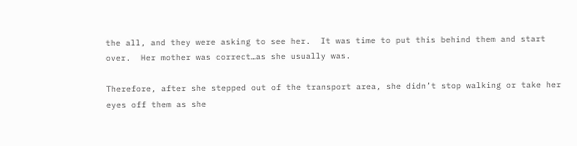the all, and they were asking to see her.  It was time to put this behind them and start
over.  Her mother was correct…as she usually was.

Therefore, after she stepped out of the transport area, she didn’t stop walking or take her
eyes off them as she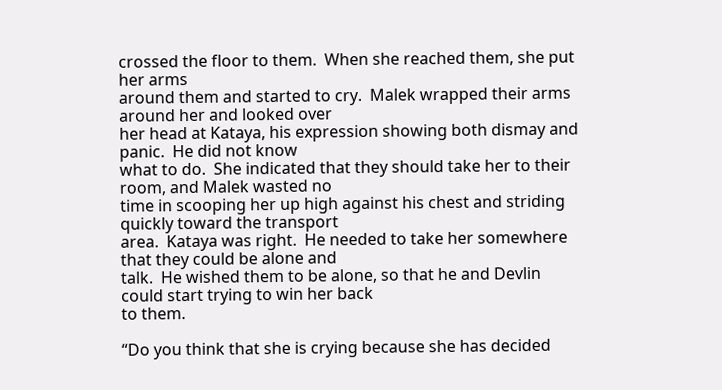crossed the floor to them.  When she reached them, she put her arms
around them and started to cry.  Malek wrapped their arms around her and looked over
her head at Kataya, his expression showing both dismay and panic.  He did not know
what to do.  She indicated that they should take her to their room, and Malek wasted no
time in scooping her up high against his chest and striding quickly toward the transport
area.  Kataya was right.  He needed to take her somewhere that they could be alone and
talk.  He wished them to be alone, so that he and Devlin could start trying to win her back
to them.

“Do you think that she is crying because she has decided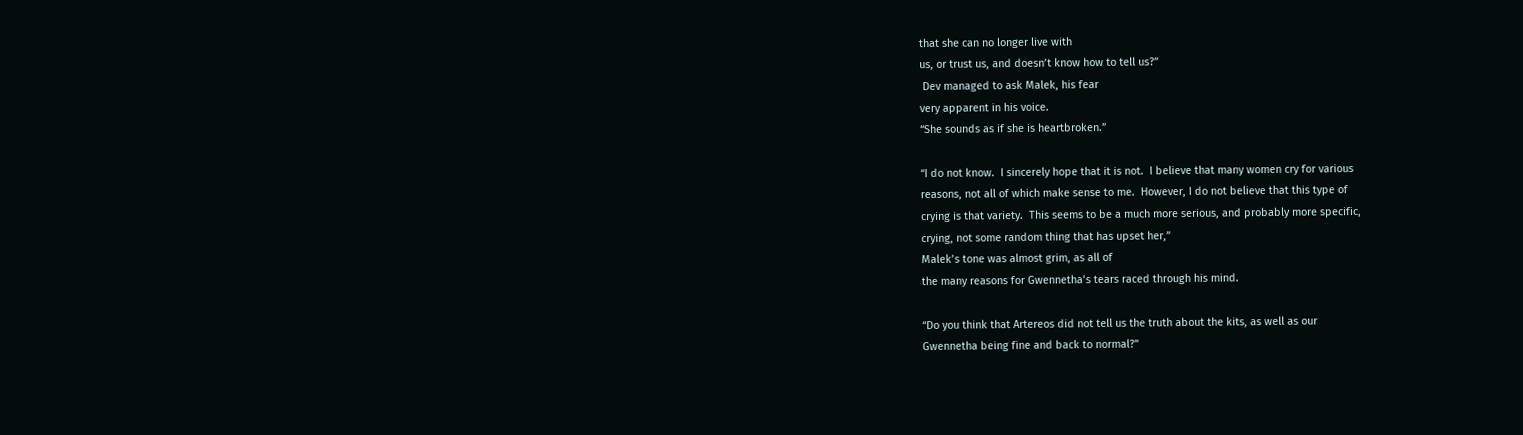that she can no longer live with
us, or trust us, and doesn’t know how to tell us?”
 Dev managed to ask Malek, his fear
very apparent in his voice.
“She sounds as if she is heartbroken.”

“I do not know.  I sincerely hope that it is not.  I believe that many women cry for various
reasons, not all of which make sense to me.  However, I do not believe that this type of
crying is that variety.  This seems to be a much more serious, and probably more specific,
crying, not some random thing that has upset her,”
Malek’s tone was almost grim, as all of
the many reasons for Gwennetha’s tears raced through his mind.

“Do you think that Artereos did not tell us the truth about the kits, as well as our
Gwennetha being fine and back to normal?”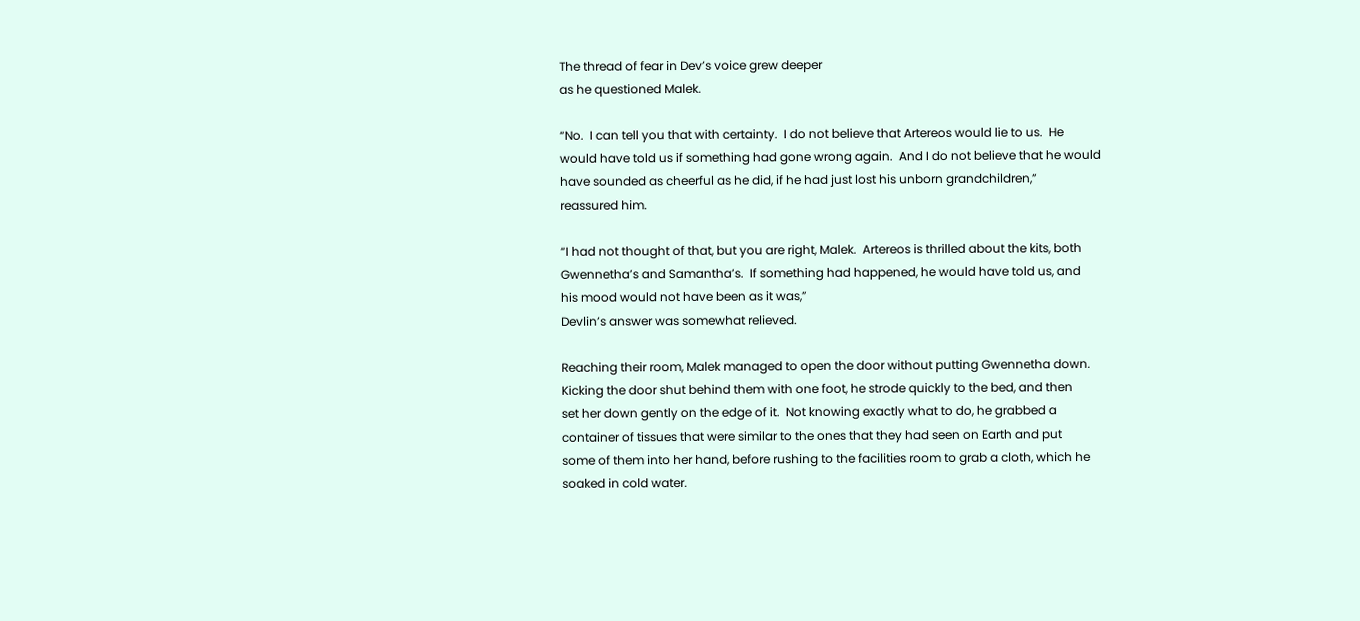The thread of fear in Dev’s voice grew deeper
as he questioned Malek.

“No.  I can tell you that with certainty.  I do not believe that Artereos would lie to us.  He
would have told us if something had gone wrong again.  And I do not believe that he would
have sounded as cheerful as he did, if he had just lost his unborn grandchildren,”
reassured him.

“I had not thought of that, but you are right, Malek.  Artereos is thrilled about the kits, both
Gwennetha’s and Samantha’s.  If something had happened, he would have told us, and
his mood would not have been as it was,”
Devlin’s answer was somewhat relieved.

Reaching their room, Malek managed to open the door without putting Gwennetha down.
Kicking the door shut behind them with one foot, he strode quickly to the bed, and then
set her down gently on the edge of it.  Not knowing exactly what to do, he grabbed a
container of tissues that were similar to the ones that they had seen on Earth and put
some of them into her hand, before rushing to the facilities room to grab a cloth, which he
soaked in cold water.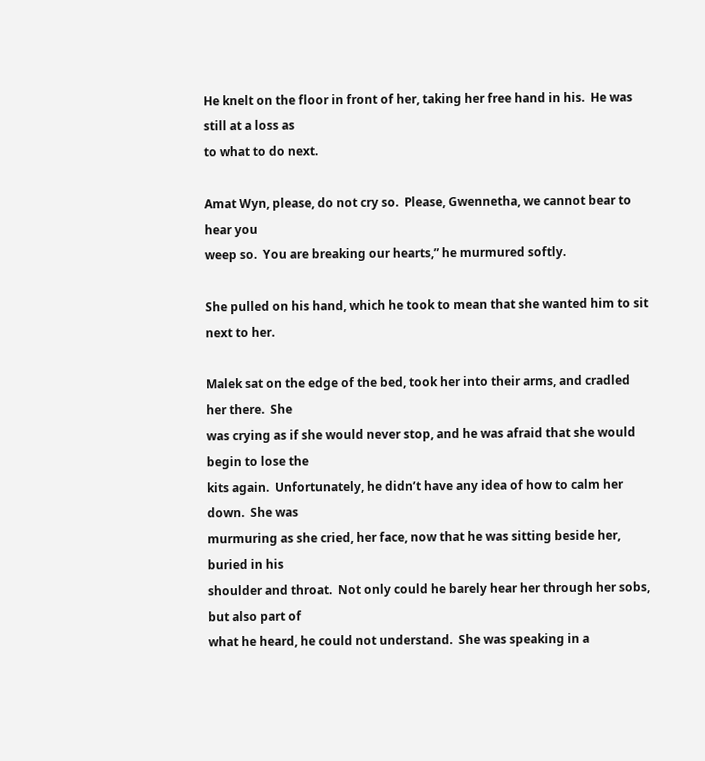He knelt on the floor in front of her, taking her free hand in his.  He was still at a loss as
to what to do next.

Amat Wyn, please, do not cry so.  Please, Gwennetha, we cannot bear to hear you
weep so.  You are breaking our hearts,” he murmured softly.

She pulled on his hand, which he took to mean that she wanted him to sit next to her.

Malek sat on the edge of the bed, took her into their arms, and cradled her there.  She
was crying as if she would never stop, and he was afraid that she would begin to lose the
kits again.  Unfortunately, he didn’t have any idea of how to calm her down.  She was
murmuring as she cried, her face, now that he was sitting beside her, buried in his
shoulder and throat.  Not only could he barely hear her through her sobs, but also part of
what he heard, he could not understand.  She was speaking in a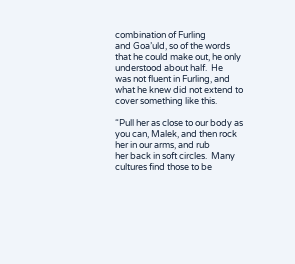combination of Furling
and Goa’uld, so of the words that he could make out, he only understood about half.  He
was not fluent in Furling, and what he knew did not extend to cover something like this.

“Pull her as close to our body as you can, Malek, and then rock her in our arms, and rub
her back in soft circles.  Many cultures find those to be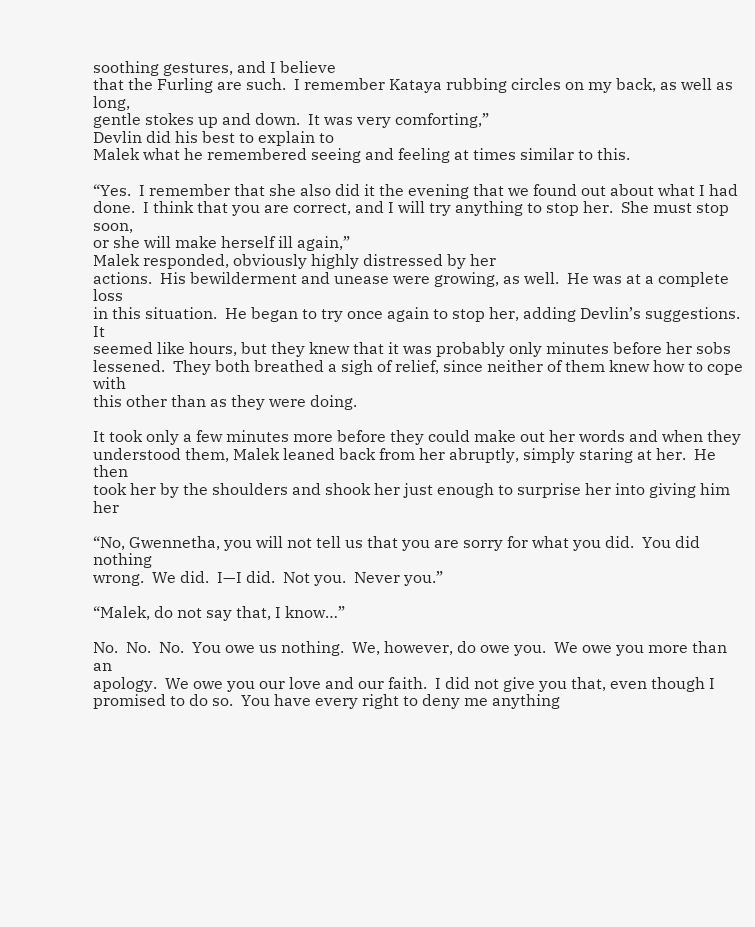soothing gestures, and I believe
that the Furling are such.  I remember Kataya rubbing circles on my back, as well as long,
gentle stokes up and down.  It was very comforting,”
Devlin did his best to explain to
Malek what he remembered seeing and feeling at times similar to this.

“Yes.  I remember that she also did it the evening that we found out about what I had
done.  I think that you are correct, and I will try anything to stop her.  She must stop soon,
or she will make herself ill again,”
Malek responded, obviously highly distressed by her
actions.  His bewilderment and unease were growing, as well.  He was at a complete loss
in this situation.  He began to try once again to stop her, adding Devlin’s suggestions.  It
seemed like hours, but they knew that it was probably only minutes before her sobs
lessened.  They both breathed a sigh of relief, since neither of them knew how to cope with
this other than as they were doing.

It took only a few minutes more before they could make out her words and when they
understood them, Malek leaned back from her abruptly, simply staring at her.  He then
took her by the shoulders and shook her just enough to surprise her into giving him her

“No, Gwennetha, you will not tell us that you are sorry for what you did.  You did nothing
wrong.  We did.  I—I did.  Not you.  Never you.”

“Malek, do not say that, I know…”

No.  No.  No.  You owe us nothing.  We, however, do owe you.  We owe you more than an
apology.  We owe you our love and our faith.  I did not give you that, even though I
promised to do so.  You have every right to deny me anything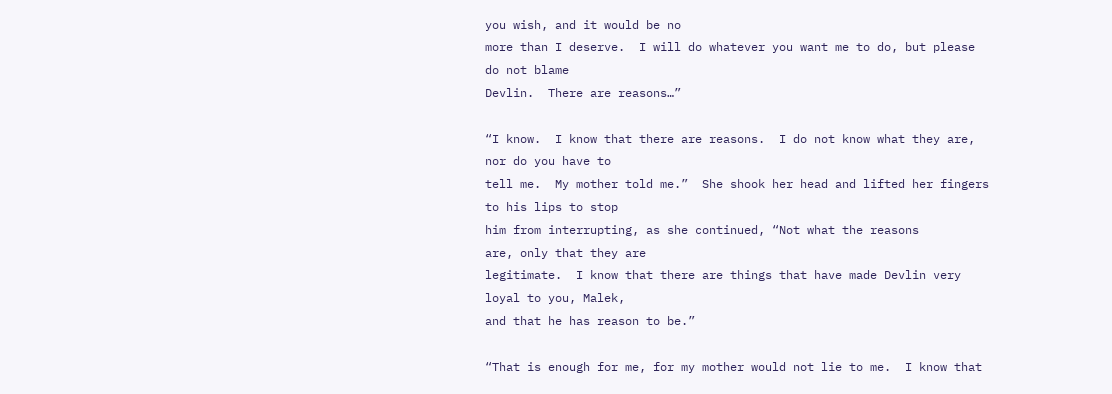you wish, and it would be no
more than I deserve.  I will do whatever you want me to do, but please do not blame
Devlin.  There are reasons…”

“I know.  I know that there are reasons.  I do not know what they are, nor do you have to
tell me.  My mother told me.”  She shook her head and lifted her fingers to his lips to stop
him from interrupting, as she continued, “Not what the reasons
are, only that they are
legitimate.  I know that there are things that have made Devlin very loyal to you, Malek,
and that he has reason to be.”

“That is enough for me, for my mother would not lie to me.  I know that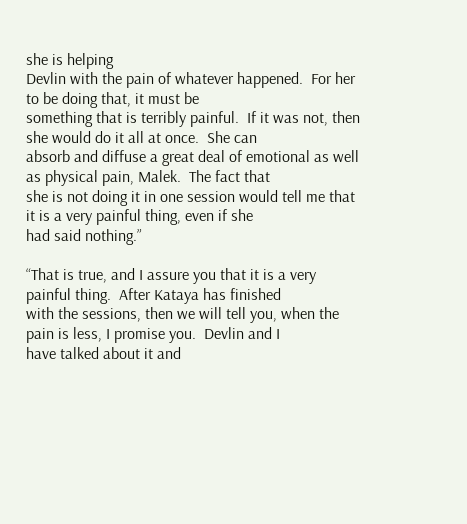she is helping
Devlin with the pain of whatever happened.  For her to be doing that, it must be
something that is terribly painful.  If it was not, then she would do it all at once.  She can
absorb and diffuse a great deal of emotional as well as physical pain, Malek.  The fact that
she is not doing it in one session would tell me that it is a very painful thing, even if she
had said nothing.”

“That is true, and I assure you that it is a very painful thing.  After Kataya has finished
with the sessions, then we will tell you, when the pain is less, I promise you.  Devlin and I
have talked about it and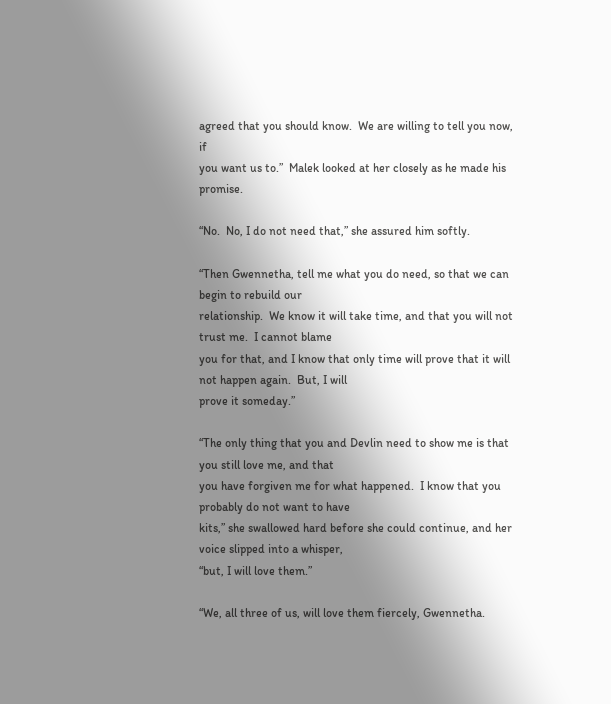agreed that you should know.  We are willing to tell you now, if
you want us to.”  Malek looked at her closely as he made his promise.

“No.  No, I do not need that,” she assured him softly.

“Then Gwennetha, tell me what you do need, so that we can begin to rebuild our
relationship.  We know it will take time, and that you will not trust me.  I cannot blame
you for that, and I know that only time will prove that it will not happen again.  But, I will
prove it someday.”

“The only thing that you and Devlin need to show me is that you still love me, and that
you have forgiven me for what happened.  I know that you probably do not want to have
kits,” she swallowed hard before she could continue, and her voice slipped into a whisper,
“but, I will love them.”

“We, all three of us, will love them fiercely, Gwennetha.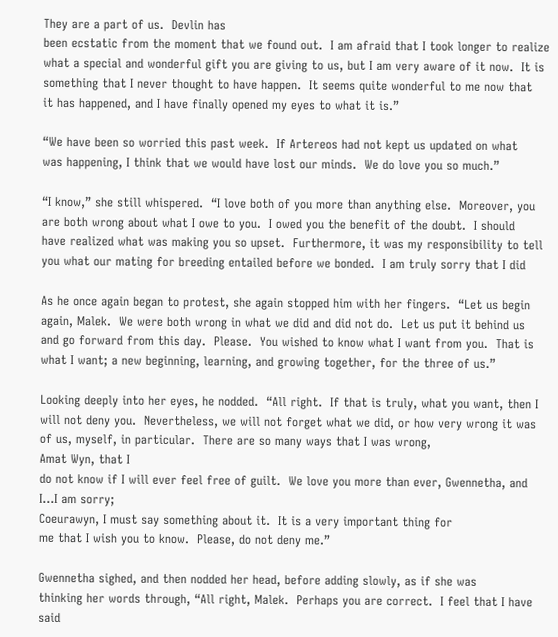They are a part of us.  Devlin has
been ecstatic from the moment that we found out.  I am afraid that I took longer to realize
what a special and wonderful gift you are giving to us, but I am very aware of it now.  It is
something that I never thought to have happen.  It seems quite wonderful to me now that
it has happened, and I have finally opened my eyes to what it is.”

“We have been so worried this past week.  If Artereos had not kept us updated on what
was happening, I think that we would have lost our minds.  We do love you so much.”

“I know,” she still whispered.  “I love both of you more than anything else.  Moreover, you
are both wrong about what I owe to you.  I owed you the benefit of the doubt.  I should
have realized what was making you so upset.  Furthermore, it was my responsibility to tell
you what our mating for breeding entailed before we bonded.  I am truly sorry that I did

As he once again began to protest, she again stopped him with her fingers.  “Let us begin
again, Malek.  We were both wrong in what we did and did not do.  Let us put it behind us
and go forward from this day.  Please.  You wished to know what I want from you.  That is
what I want; a new beginning, learning, and growing together, for the three of us.”

Looking deeply into her eyes, he nodded.  “All right.  If that is truly, what you want, then I
will not deny you.  Nevertheless, we will not forget what we did, or how very wrong it was
of us, myself, in particular.  There are so many ways that I was wrong,
Amat Wyn, that I
do not know if I will ever feel free of guilt.  We love you more than ever, Gwennetha, and
I…I am sorry;
Coeurawyn, I must say something about it.  It is a very important thing for
me that I wish you to know.  Please, do not deny me.”

Gwennetha sighed, and then nodded her head, before adding slowly, as if she was
thinking her words through, “All right, Malek.  Perhaps you are correct.  I feel that I have
said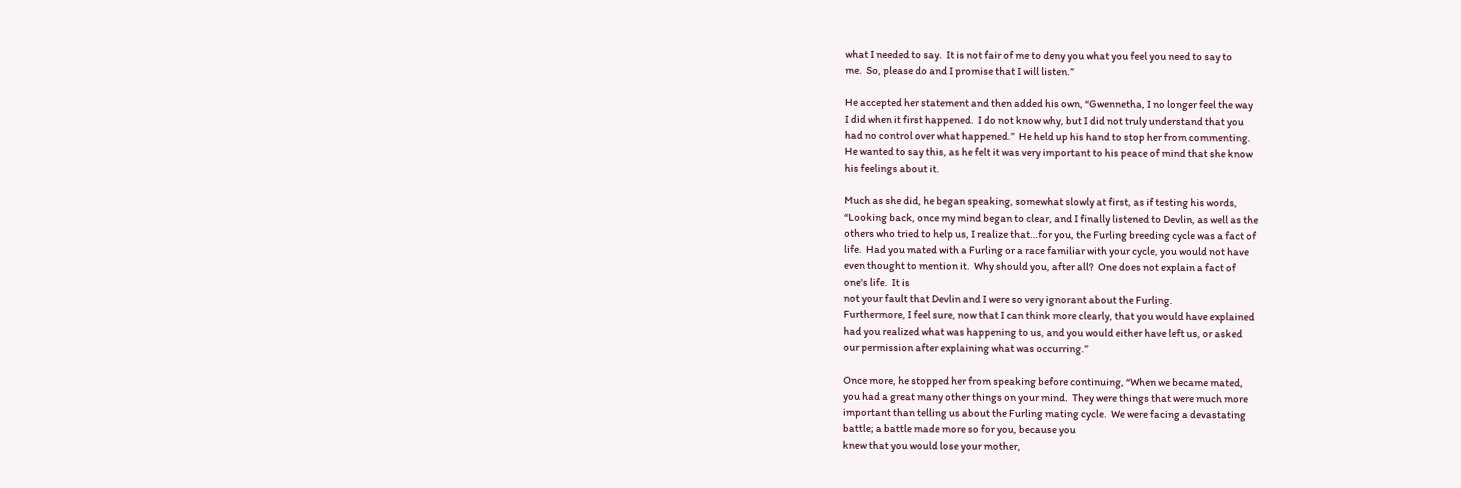what I needed to say.  It is not fair of me to deny you what you feel you need to say to
me.  So, please do and I promise that I will listen.”

He accepted her statement and then added his own, “Gwennetha, I no longer feel the way
I did when it first happened.  I do not know why, but I did not truly understand that you
had no control over what happened.”  He held up his hand to stop her from commenting.
He wanted to say this, as he felt it was very important to his peace of mind that she know
his feelings about it.

Much as she did, he began speaking, somewhat slowly at first, as if testing his words,
“Looking back, once my mind began to clear, and I finally listened to Devlin, as well as the
others who tried to help us, I realize that…for you, the Furling breeding cycle was a fact of
life.  Had you mated with a Furling or a race familiar with your cycle, you would not have
even thought to mention it.  Why should you, after all?  One does not explain a fact of
one's life.  It is
not your fault that Devlin and I were so very ignorant about the Furling.
Furthermore, I feel sure, now that I can think more clearly, that you would have explained
had you realized what was happening to us, and you would either have left us, or asked
our permission after explaining what was occurring.”

Once more, he stopped her from speaking before continuing, “When we became mated,
you had a great many other things on your mind.  They were things that were much more
important than telling us about the Furling mating cycle.  We were facing a devastating
battle; a battle made more so for you, because you
knew that you would lose your mother,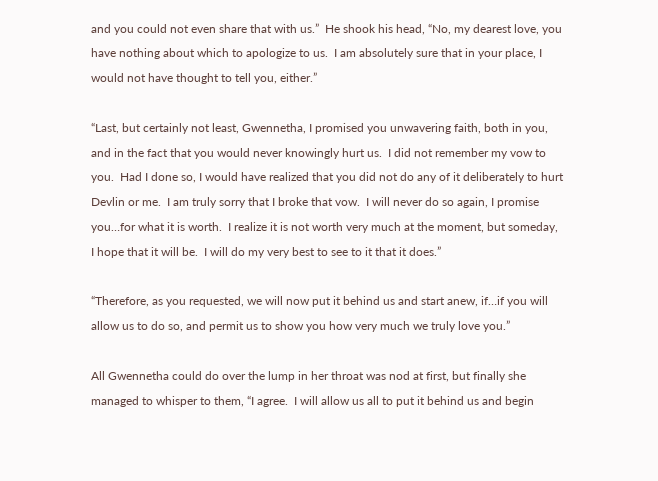and you could not even share that with us.”  He shook his head, “No, my dearest love, you
have nothing about which to apologize to us.  I am absolutely sure that in your place, I
would not have thought to tell you, either.”

“Last, but certainly not least, Gwennetha, I promised you unwavering faith, both in you,
and in the fact that you would never knowingly hurt us.  I did not remember my vow to
you.  Had I done so, I would have realized that you did not do any of it deliberately to hurt
Devlin or me.  I am truly sorry that I broke that vow.  I will never do so again, I promise
you…for what it is worth.  I realize it is not worth very much at the moment, but someday,
I hope that it will be.  I will do my very best to see to it that it does.”

“Therefore, as you requested, we will now put it behind us and start anew, if…if you will
allow us to do so, and permit us to show you how very much we truly love you.”

All Gwennetha could do over the lump in her throat was nod at first, but finally she
managed to whisper to them, “I agree.  I will allow us all to put it behind us and begin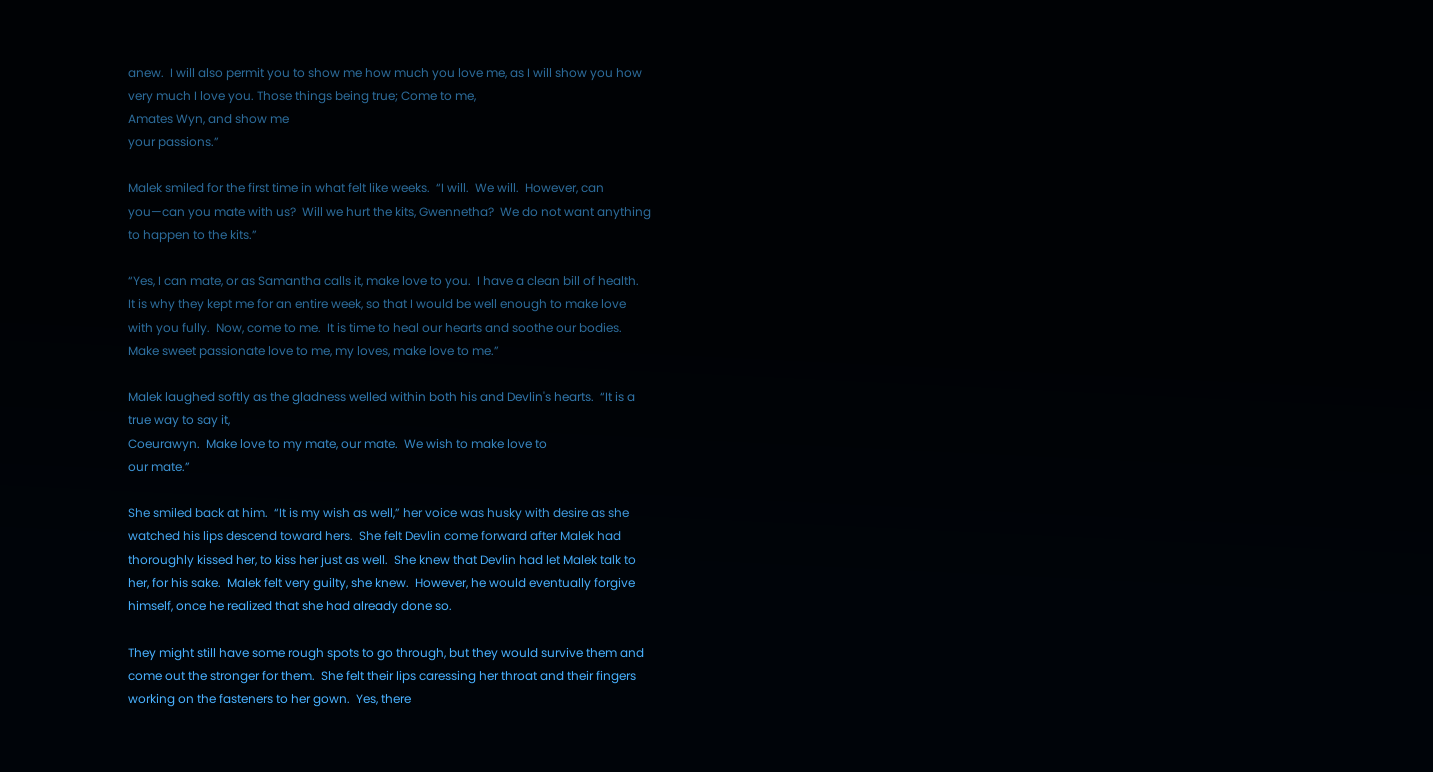anew.  I will also permit you to show me how much you love me, as I will show you how
very much I love you. Those things being true; Come to me,
Amates Wyn, and show me
your passions.”

Malek smiled for the first time in what felt like weeks.  “I will.  We will.  However, can
you—can you mate with us?  Will we hurt the kits, Gwennetha?  We do not want anything
to happen to the kits.”

“Yes, I can mate, or as Samantha calls it, make love to you.  I have a clean bill of health.
It is why they kept me for an entire week, so that I would be well enough to make love
with you fully.  Now, come to me.  It is time to heal our hearts and soothe our bodies.
Make sweet passionate love to me, my loves, make love to me.”

Malek laughed softly as the gladness welled within both his and Devlin's hearts.  “It is a
true way to say it,
Coeurawyn.  Make love to my mate, our mate.  We wish to make love to
our mate.”

She smiled back at him.  “It is my wish as well,” her voice was husky with desire as she
watched his lips descend toward hers.  She felt Devlin come forward after Malek had
thoroughly kissed her, to kiss her just as well.  She knew that Devlin had let Malek talk to
her, for his sake.  Malek felt very guilty, she knew.  However, he would eventually forgive
himself, once he realized that she had already done so.

They might still have some rough spots to go through, but they would survive them and
come out the stronger for them.  She felt their lips caressing her throat and their fingers
working on the fasteners to her gown.  Yes, there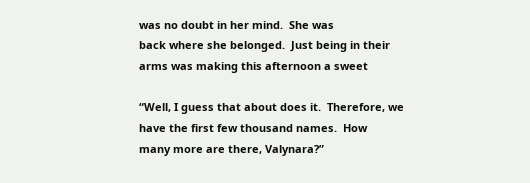was no doubt in her mind.  She was
back where she belonged.  Just being in their arms was making this afternoon a sweet

“Well, I guess that about does it.  Therefore, we have the first few thousand names.  How
many more are there, Valynara?”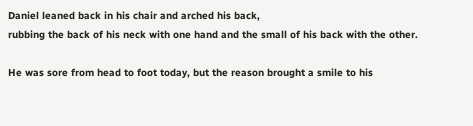Daniel leaned back in his chair and arched his back,
rubbing the back of his neck with one hand and the small of his back with the other.

He was sore from head to foot today, but the reason brought a smile to his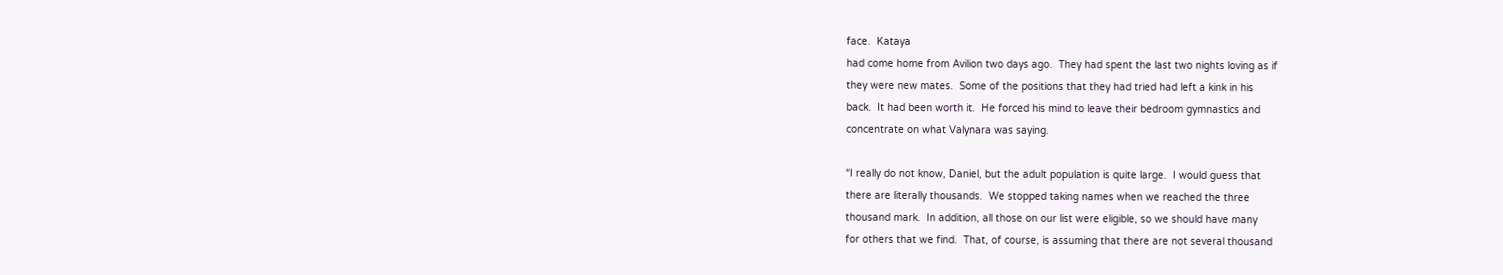face.  Kataya
had come home from Avilion two days ago.  They had spent the last two nights loving as if
they were new mates.  Some of the positions that they had tried had left a kink in his
back.  It had been worth it.  He forced his mind to leave their bedroom gymnastics and
concentrate on what Valynara was saying.

“I really do not know, Daniel, but the adult population is quite large.  I would guess that
there are literally thousands.  We stopped taking names when we reached the three
thousand mark.  In addition, all those on our list were eligible, so we should have many
for others that we find.  That, of course, is assuming that there are not several thousand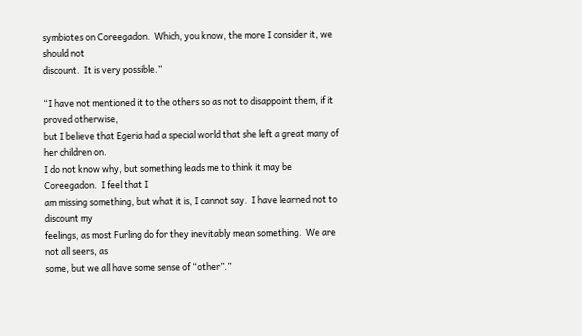symbiotes on Coreegadon.  Which, you know, the more I consider it, we should not
discount.  It is very possible.”

“I have not mentioned it to the others so as not to disappoint them, if it proved otherwise,
but I believe that Egeria had a special world that she left a great many of her children on.
I do not know why, but something leads me to think it may be Coreegadon.  I feel that I
am missing something, but what it is, I cannot say.  I have learned not to discount my
feelings, as most Furling do for they inevitably mean something.  We are not all seers, as
some, but we all have some sense of “other”.”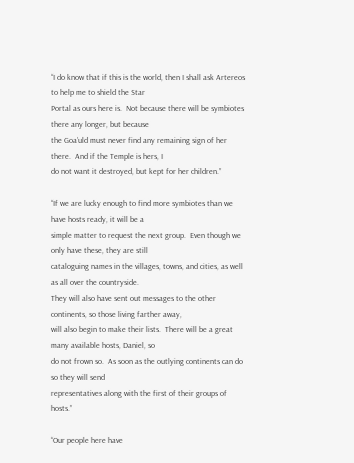“I do know that if this is the world, then I shall ask Artereos to help me to shield the Star
Portal as ours here is.  Not because there will be symbiotes there any longer, but because
the Goa’uld must never find any remaining sign of her there.  And if the Temple is hers, I
do not want it destroyed, but kept for her children.”

“If we are lucky enough to find more symbiotes than we have hosts ready, it will be a
simple matter to request the next group.  Even though we only have these, they are still
cataloguing names in the villages, towns, and cities, as well as all over the countryside.
They will also have sent out messages to the other continents, so those living farther away,
will also begin to make their lists.  There will be a great many available hosts, Daniel, so
do not frown so.  As soon as the outlying continents can do so they will send
representatives along with the first of their groups of hosts.”

“Our people here have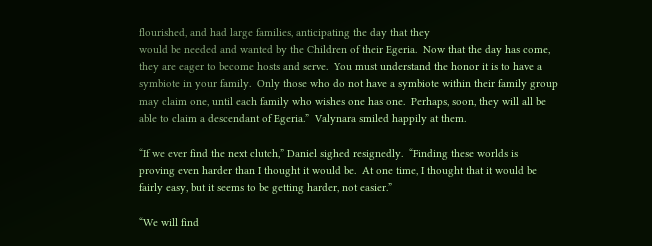flourished, and had large families, anticipating the day that they
would be needed and wanted by the Children of their Egeria.  Now that the day has come,
they are eager to become hosts and serve.  You must understand the honor it is to have a
symbiote in your family.  Only those who do not have a symbiote within their family group
may claim one, until each family who wishes one has one.  Perhaps, soon, they will all be
able to claim a descendant of Egeria.”  Valynara smiled happily at them.

“If we ever find the next clutch,” Daniel sighed resignedly.  “Finding these worlds is
proving even harder than I thought it would be.  At one time, I thought that it would be
fairly easy, but it seems to be getting harder, not easier.”

“We will find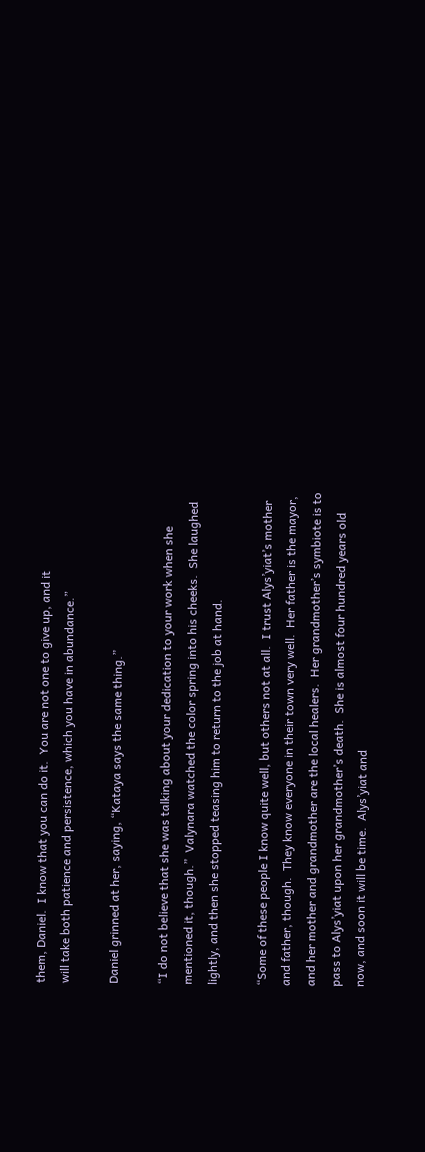them, Daniel.  I know that you can do it.  You are not one to give up, and it
will take both patience and persistence, which you have in abundance.”

Daniel grinned at her, saying, “Kataya says the same thing.”

“I do not believe that she was talking about your dedication to your work when she
mentioned it, though.”  Valynara watched the color spring into his cheeks.  She laughed
lightly, and then she stopped teasing him to return to the job at hand.

“Some of these people I know quite well, but others not at all.  I trust Alys’yiat’s mother
and father, though.  They know everyone in their town very well.  Her father is the mayor,
and her mother and grandmother are the local healers.  Her grandmother’s symbiote is to
pass to Alys’yiat upon her grandmother’s death.  She is almost four hundred years old
now, and soon it will be time.  Alys’yiat and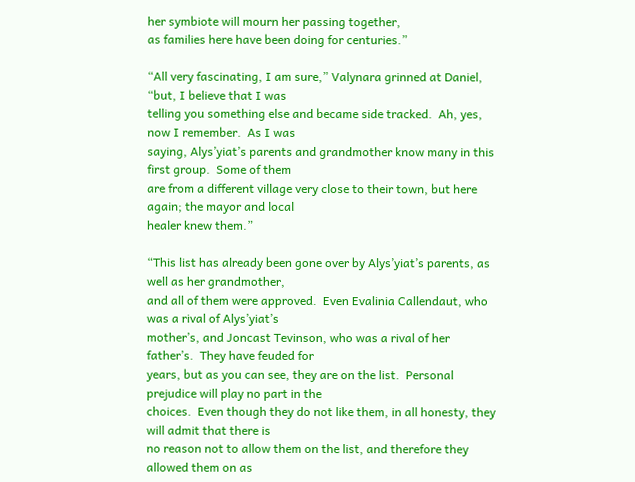her symbiote will mourn her passing together,
as families here have been doing for centuries.”

“All very fascinating, I am sure,” Valynara grinned at Daniel, “but, I believe that I was
telling you something else and became side tracked.  Ah, yes, now I remember.  As I was
saying, Alys’yiat’s parents and grandmother know many in this first group.  Some of them
are from a different village very close to their town, but here again; the mayor and local
healer knew them.”

“This list has already been gone over by Alys’yiat’s parents, as well as her grandmother,
and all of them were approved.  Even Evalinia Callendaut, who was a rival of Alys’yiat’s
mother’s, and Joncast Tevinson, who was a rival of her father’s.  They have feuded for
years, but as you can see, they are on the list.  Personal prejudice will play no part in the
choices.  Even though they do not like them, in all honesty, they will admit that there is
no reason not to allow them on the list, and therefore they allowed them on as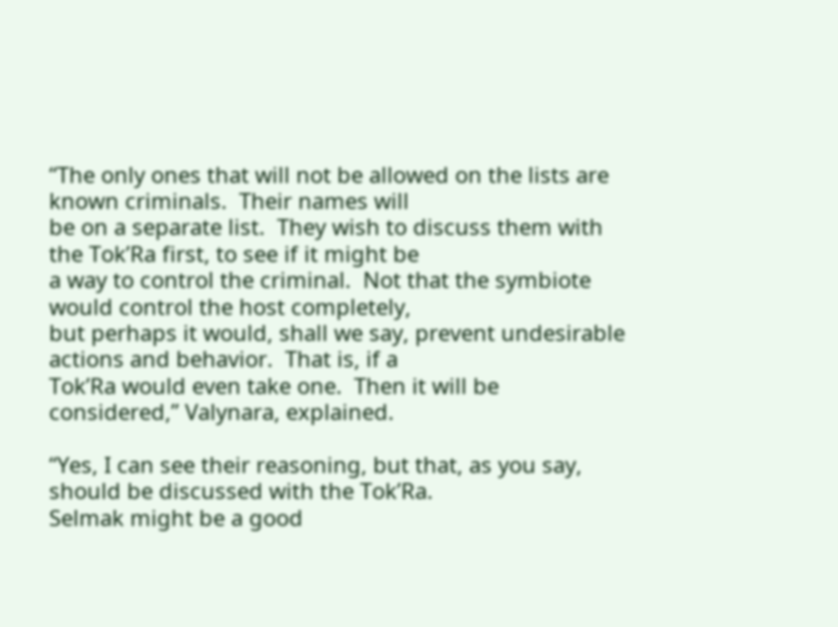“The only ones that will not be allowed on the lists are known criminals.  Their names will
be on a separate list.  They wish to discuss them with the Tok’Ra first, to see if it might be
a way to control the criminal.  Not that the symbiote would control the host completely,
but perhaps it would, shall we say, prevent undesirable actions and behavior.  That is, if a
Tok’Ra would even take one.  Then it will be considered,” Valynara, explained.

“Yes, I can see their reasoning, but that, as you say, should be discussed with the Tok’Ra.
Selmak might be a good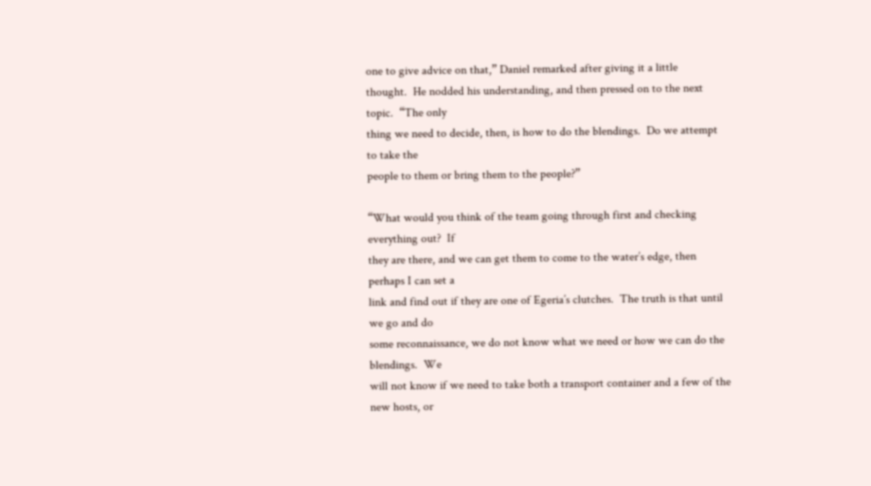one to give advice on that,” Daniel remarked after giving it a little
thought.  He nodded his understanding, and then pressed on to the next topic.  “The only
thing we need to decide, then, is how to do the blendings.  Do we attempt to take the
people to them or bring them to the people?”

“What would you think of the team going through first and checking everything out?  If
they are there, and we can get them to come to the water’s edge, then perhaps I can set a
link and find out if they are one of Egeria’s clutches.  The truth is that until we go and do
some reconnaissance, we do not know what we need or how we can do the blendings.  We
will not know if we need to take both a transport container and a few of the new hosts, or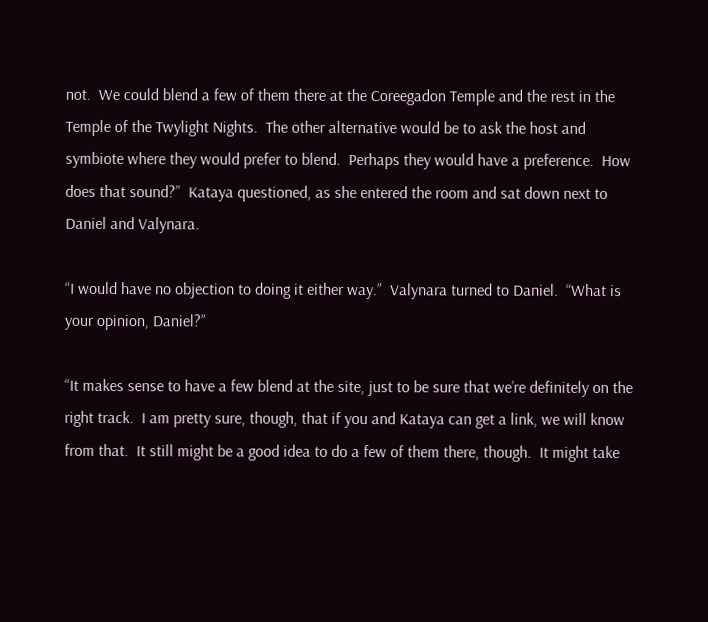not.  We could blend a few of them there at the Coreegadon Temple and the rest in the
Temple of the Twylight Nights.  The other alternative would be to ask the host and
symbiote where they would prefer to blend.  Perhaps they would have a preference.  How
does that sound?”  Kataya questioned, as she entered the room and sat down next to
Daniel and Valynara.

“I would have no objection to doing it either way.”  Valynara turned to Daniel.  “What is
your opinion, Daniel?”

“It makes sense to have a few blend at the site, just to be sure that we’re definitely on the
right track.  I am pretty sure, though, that if you and Kataya can get a link, we will know
from that.  It still might be a good idea to do a few of them there, though.  It might take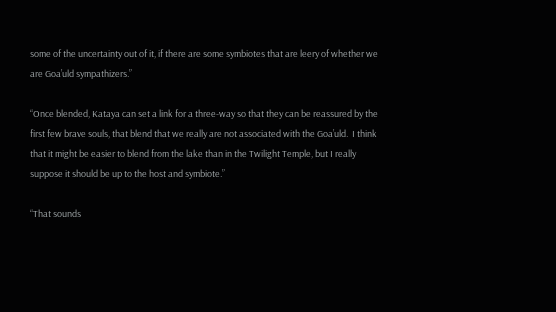some of the uncertainty out of it, if there are some symbiotes that are leery of whether we
are Goa’uld sympathizers.”

“Once blended, Kataya can set a link for a three-way so that they can be reassured by the
first few brave souls, that blend that we really are not associated with the Goa’uld.  I think
that it might be easier to blend from the lake than in the Twilight Temple, but I really
suppose it should be up to the host and symbiote.”

“That sounds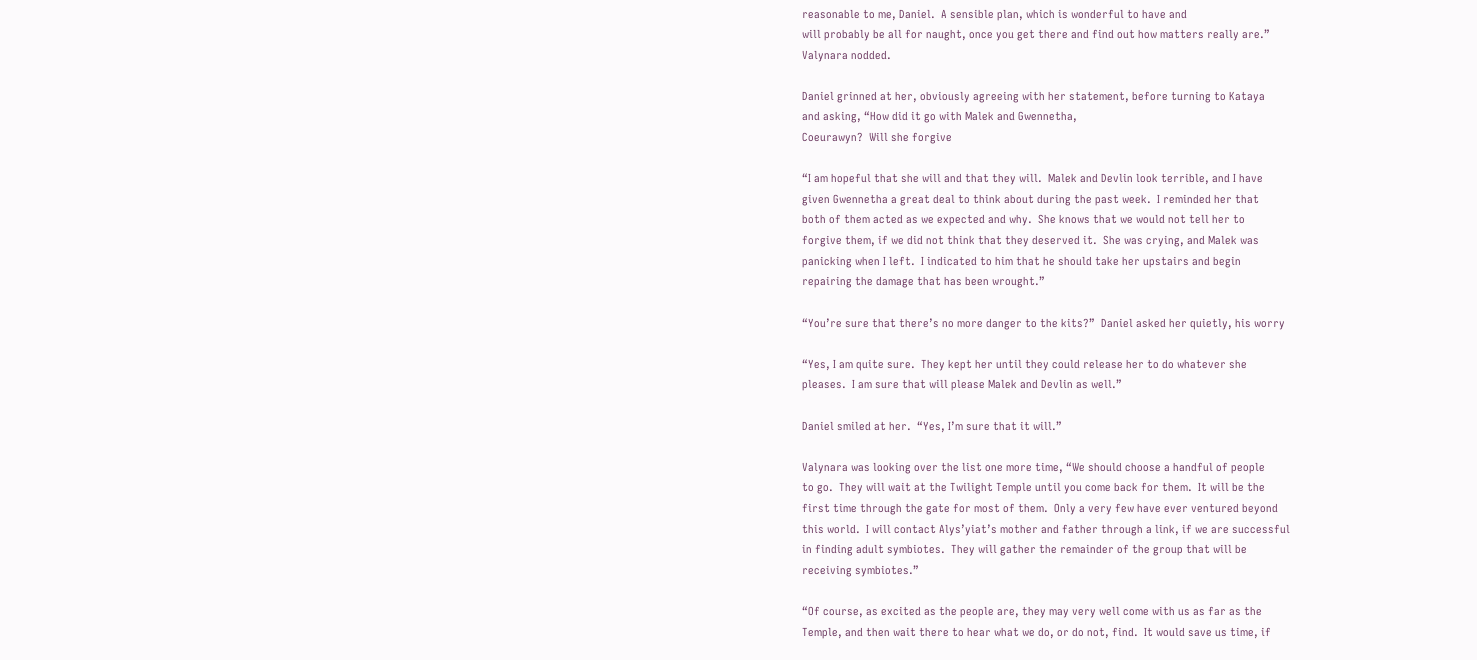reasonable to me, Daniel.  A sensible plan, which is wonderful to have and
will probably be all for naught, once you get there and find out how matters really are.”
Valynara nodded.

Daniel grinned at her, obviously agreeing with her statement, before turning to Kataya
and asking, “How did it go with Malek and Gwennetha,
Coeurawyn?  Will she forgive

“I am hopeful that she will and that they will.  Malek and Devlin look terrible, and I have
given Gwennetha a great deal to think about during the past week.  I reminded her that
both of them acted as we expected and why.  She knows that we would not tell her to
forgive them, if we did not think that they deserved it.  She was crying, and Malek was
panicking when I left.  I indicated to him that he should take her upstairs and begin
repairing the damage that has been wrought.”

“You’re sure that there’s no more danger to the kits?”  Daniel asked her quietly, his worry

“Yes, I am quite sure.  They kept her until they could release her to do whatever she
pleases.  I am sure that will please Malek and Devlin as well.”

Daniel smiled at her.  “Yes, I’m sure that it will.”

Valynara was looking over the list one more time, “We should choose a handful of people
to go.  They will wait at the Twilight Temple until you come back for them.  It will be the
first time through the gate for most of them.  Only a very few have ever ventured beyond
this world.  I will contact Alys’yiat’s mother and father through a link, if we are successful
in finding adult symbiotes.  They will gather the remainder of the group that will be
receiving symbiotes.”

“Of course, as excited as the people are, they may very well come with us as far as the
Temple, and then wait there to hear what we do, or do not, find.  It would save us time, if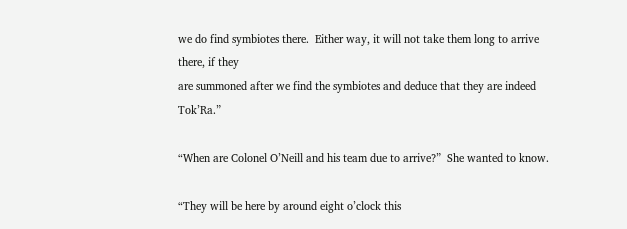we do find symbiotes there.  Either way, it will not take them long to arrive there, if they
are summoned after we find the symbiotes and deduce that they are indeed Tok’Ra.”

“When are Colonel O’Neill and his team due to arrive?”  She wanted to know.

“They will be here by around eight o’clock this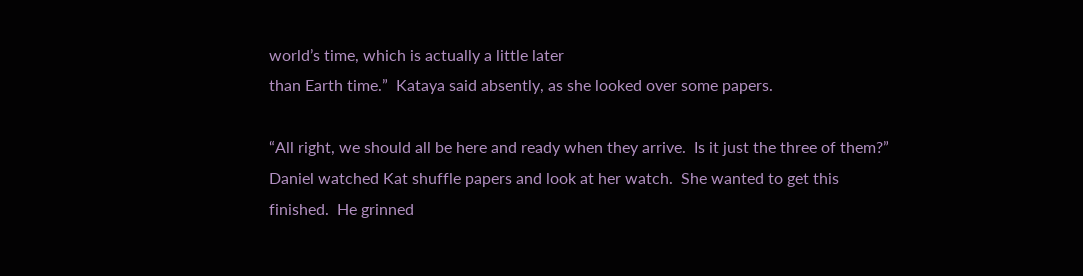world’s time, which is actually a little later
than Earth time.”  Kataya said absently, as she looked over some papers.

“All right, we should all be here and ready when they arrive.  Is it just the three of them?”
Daniel watched Kat shuffle papers and look at her watch.  She wanted to get this
finished.  He grinned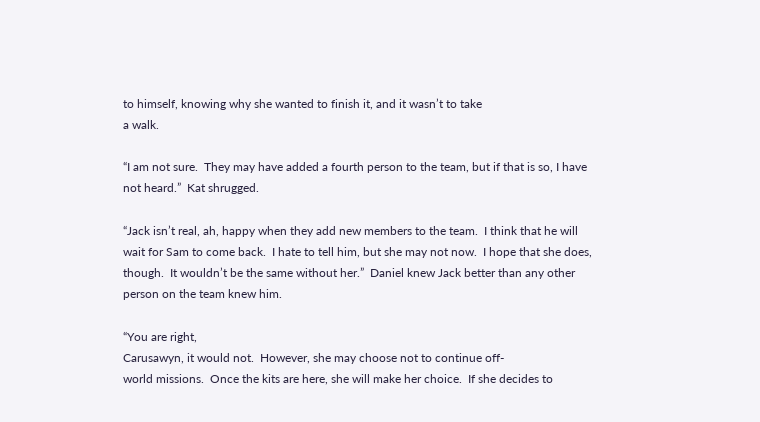to himself, knowing why she wanted to finish it, and it wasn’t to take
a walk.

“I am not sure.  They may have added a fourth person to the team, but if that is so, I have
not heard.”  Kat shrugged.

“Jack isn’t real, ah, happy when they add new members to the team.  I think that he will
wait for Sam to come back.  I hate to tell him, but she may not now.  I hope that she does,
though.  It wouldn’t be the same without her.”  Daniel knew Jack better than any other
person on the team knew him.

“You are right,
Carusawyn, it would not.  However, she may choose not to continue off-
world missions.  Once the kits are here, she will make her choice.  If she decides to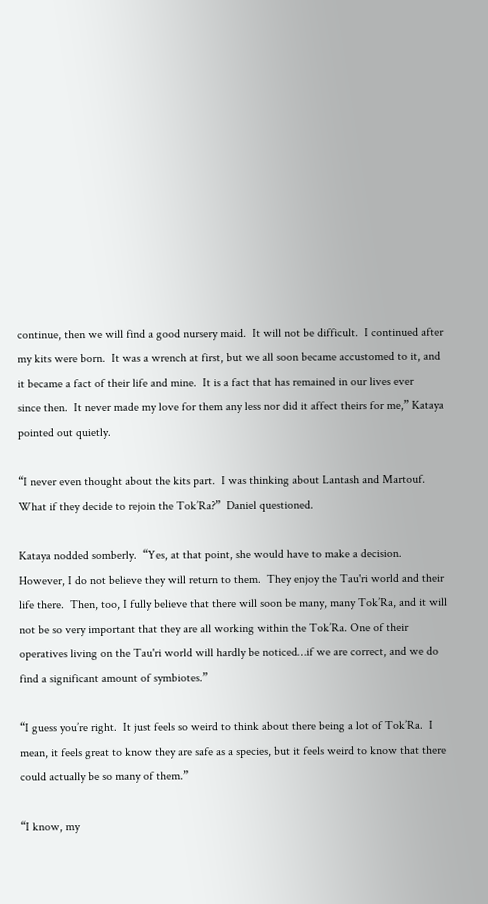continue, then we will find a good nursery maid.  It will not be difficult.  I continued after
my kits were born.  It was a wrench at first, but we all soon became accustomed to it, and
it became a fact of their life and mine.  It is a fact that has remained in our lives ever
since then.  It never made my love for them any less nor did it affect theirs for me,” Kataya
pointed out quietly.

“I never even thought about the kits part.  I was thinking about Lantash and Martouf.
What if they decide to rejoin the Tok’Ra?”  Daniel questioned.

Kataya nodded somberly.  “Yes, at that point, she would have to make a decision.
However, I do not believe they will return to them.  They enjoy the Tau'ri world and their
life there.  Then, too, I fully believe that there will soon be many, many Tok’Ra, and it will
not be so very important that they are all working within the Tok’Ra. One of their
operatives living on the Tau'ri world will hardly be noticed…if we are correct, and we do
find a significant amount of symbiotes.”

“I guess you’re right.  It just feels so weird to think about there being a lot of Tok’Ra.  I
mean, it feels great to know they are safe as a species, but it feels weird to know that there
could actually be so many of them.”

“I know, my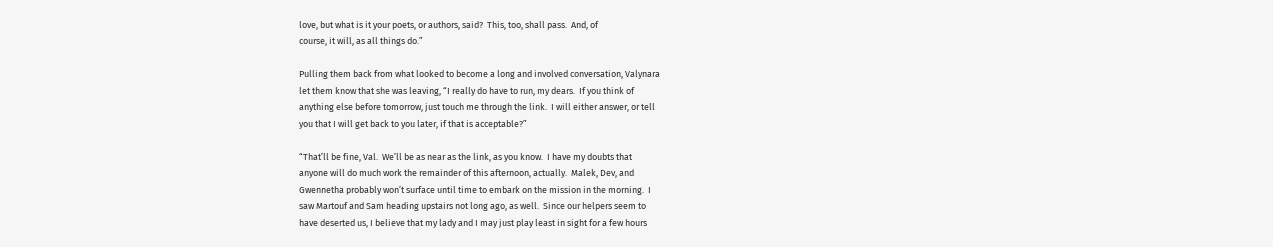love, but what is it your poets, or authors, said?  This, too, shall pass.  And, of
course, it will, as all things do.”

Pulling them back from what looked to become a long and involved conversation, Valynara
let them know that she was leaving, “I really do have to run, my dears.  If you think of
anything else before tomorrow, just touch me through the link.  I will either answer, or tell
you that I will get back to you later, if that is acceptable?”

“That’ll be fine, Val.  We’ll be as near as the link, as you know.  I have my doubts that
anyone will do much work the remainder of this afternoon, actually.  Malek, Dev, and
Gwennetha probably won’t surface until time to embark on the mission in the morning.  I
saw Martouf and Sam heading upstairs not long ago, as well.  Since our helpers seem to
have deserted us, I believe that my lady and I may just play least in sight for a few hours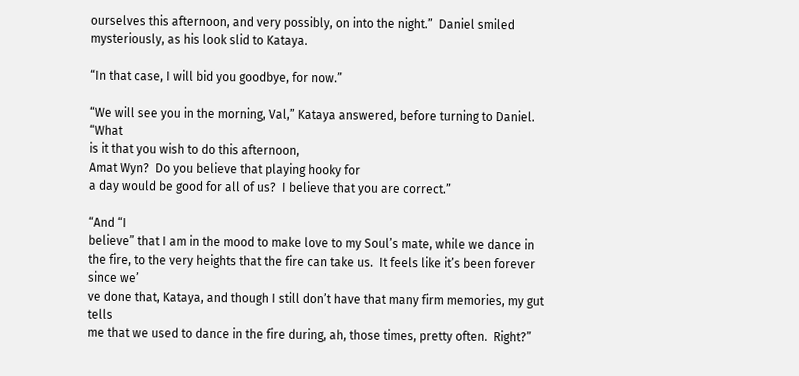ourselves this afternoon, and very possibly, on into the night.”  Daniel smiled
mysteriously, as his look slid to Kataya.

“In that case, I will bid you goodbye, for now.”

“We will see you in the morning, Val,” Kataya answered, before turning to Daniel.  “What
is it that you wish to do this afternoon,
Amat Wyn?  Do you believe that playing hooky for
a day would be good for all of us?  I believe that you are correct.”

“And “I
believe” that I am in the mood to make love to my Soul’s mate, while we dance in
the fire, to the very heights that the fire can take us.  It feels like it’s been forever since we’
ve done that, Kataya, and though I still don’t have that many firm memories, my gut tells
me that we used to dance in the fire during, ah, those times, pretty often.  Right?”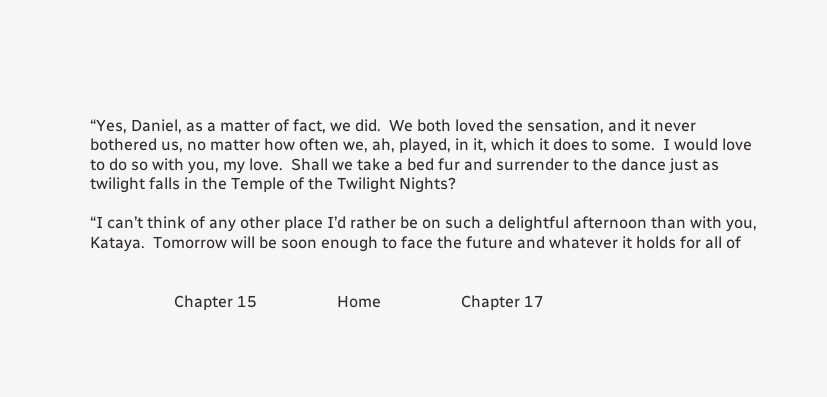“Yes, Daniel, as a matter of fact, we did.  We both loved the sensation, and it never
bothered us, no matter how often we, ah, played, in it, which it does to some.  I would love
to do so with you, my love.  Shall we take a bed fur and surrender to the dance just as
twilight falls in the Temple of the Twilight Nights?

“I can’t think of any other place I’d rather be on such a delightful afternoon than with you,
Kataya.  Tomorrow will be soon enough to face the future and whatever it holds for all of


                     Chapter 15                    Home                    Chapter 17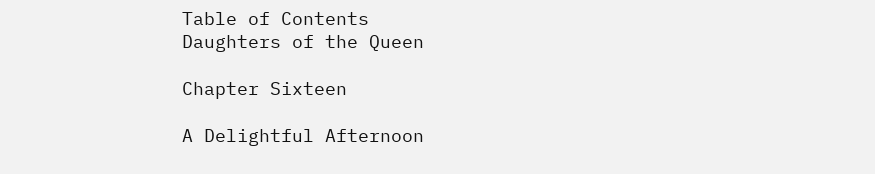Table of Contents
Daughters of the Queen

Chapter Sixteen

A Delightful Afternoon